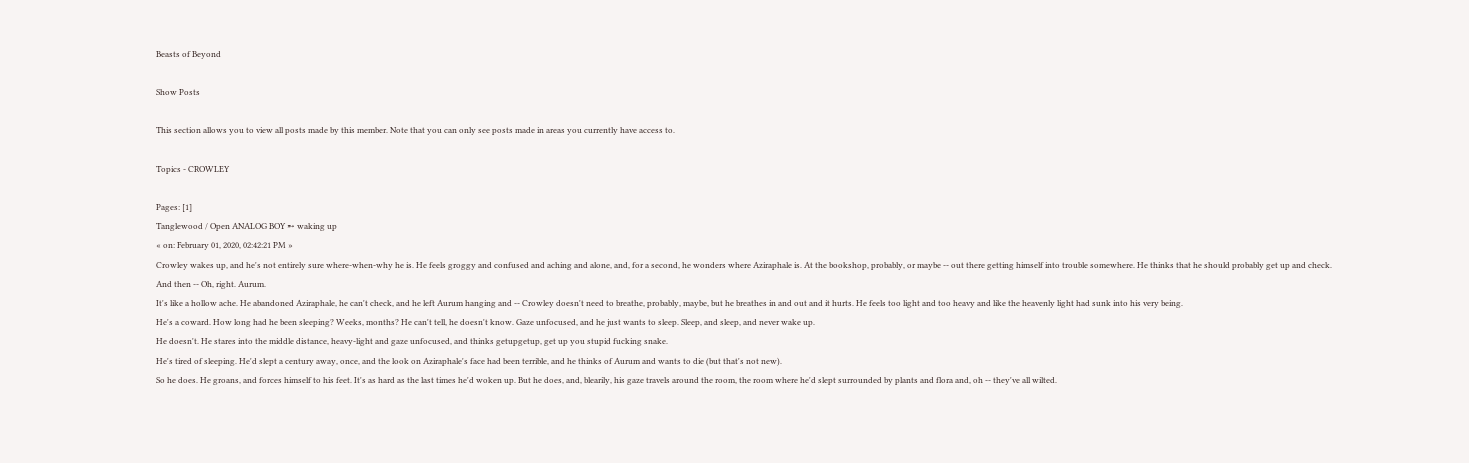Beasts of Beyond

Show Posts

This section allows you to view all posts made by this member. Note that you can only see posts made in areas you currently have access to.

Topics - CROWLEY

Pages: [1]
Tanglewood / Open ANALOG BOY ➵ waking up
« on: February 01, 2020, 02:42:21 PM »
Crowley wakes up, and he's not entirely sure where-when-why he is. He feels groggy and confused and aching and alone, and, for a second, he wonders where Aziraphale is. At the bookshop, probably, or maybe -- out there getting himself into trouble somewhere. He thinks that he should probably get up and check.
And then -- Oh, right. Aurum.
It's like a hollow ache. He abandoned Aziraphale, he can't check, and he left Aurum hanging and -- Crowley doesn't need to breathe, probably, maybe, but he breathes in and out and it hurts. He feels too light and too heavy and like the heavenly light had sunk into his very being.
He's a coward. How long had he been sleeping? Weeks, months? He can't tell, he doesn't know. Gaze unfocused, and he just wants to sleep. Sleep, and sleep, and never wake up.
He doesn't. He stares into the middle distance, heavy-light and gaze unfocused, and thinks getupgetup, get up you stupid fucking snake.
He's tired of sleeping. He'd slept a century away, once, and the look on Aziraphale's face had been terrible, and he thinks of Aurum and wants to die (but that's not new).
So he does. He groans, and forces himself to his feet. It's as hard as the last times he'd woken up. But he does, and, blearily, his gaze travels around the room, the room where he'd slept surrounded by plants and flora and, oh -- they've all wilted.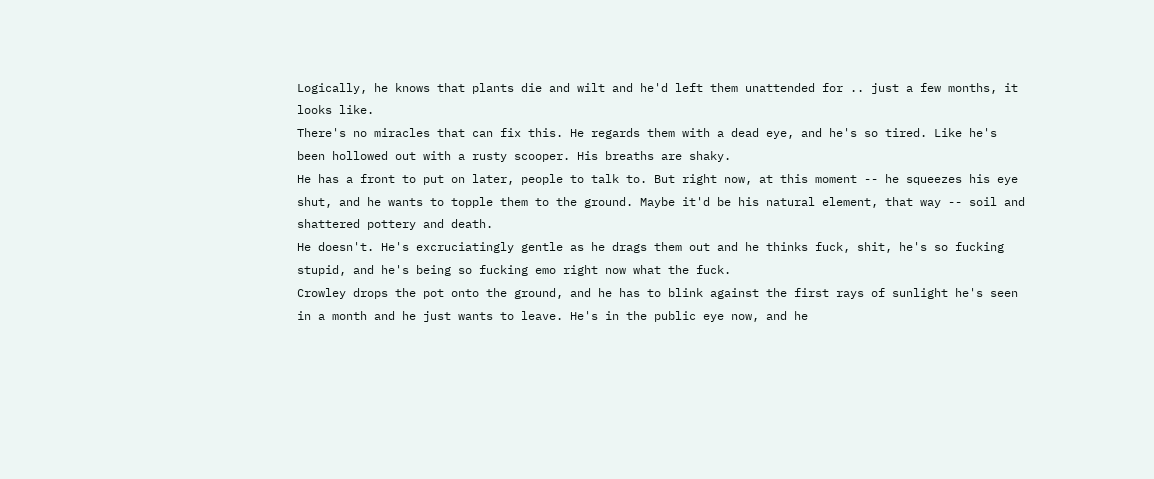Logically, he knows that plants die and wilt and he'd left them unattended for .. just a few months, it looks like.
There's no miracles that can fix this. He regards them with a dead eye, and he's so tired. Like he's been hollowed out with a rusty scooper. His breaths are shaky.
He has a front to put on later, people to talk to. But right now, at this moment -- he squeezes his eye shut, and he wants to topple them to the ground. Maybe it'd be his natural element, that way -- soil and shattered pottery and death.
He doesn't. He's excruciatingly gentle as he drags them out and he thinks fuck, shit, he's so fucking stupid, and he's being so fucking emo right now what the fuck.
Crowley drops the pot onto the ground, and he has to blink against the first rays of sunlight he's seen in a month and he just wants to leave. He's in the public eye now, and he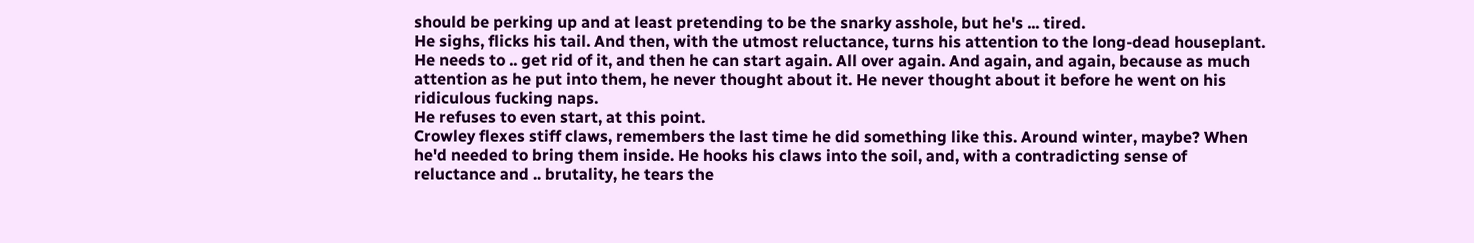should be perking up and at least pretending to be the snarky asshole, but he's ... tired.
He sighs, flicks his tail. And then, with the utmost reluctance, turns his attention to the long-dead houseplant. He needs to .. get rid of it, and then he can start again. All over again. And again, and again, because as much attention as he put into them, he never thought about it. He never thought about it before he went on his ridiculous fucking naps.
He refuses to even start, at this point.
Crowley flexes stiff claws, remembers the last time he did something like this. Around winter, maybe? When he'd needed to bring them inside. He hooks his claws into the soil, and, with a contradicting sense of reluctance and .. brutality, he tears the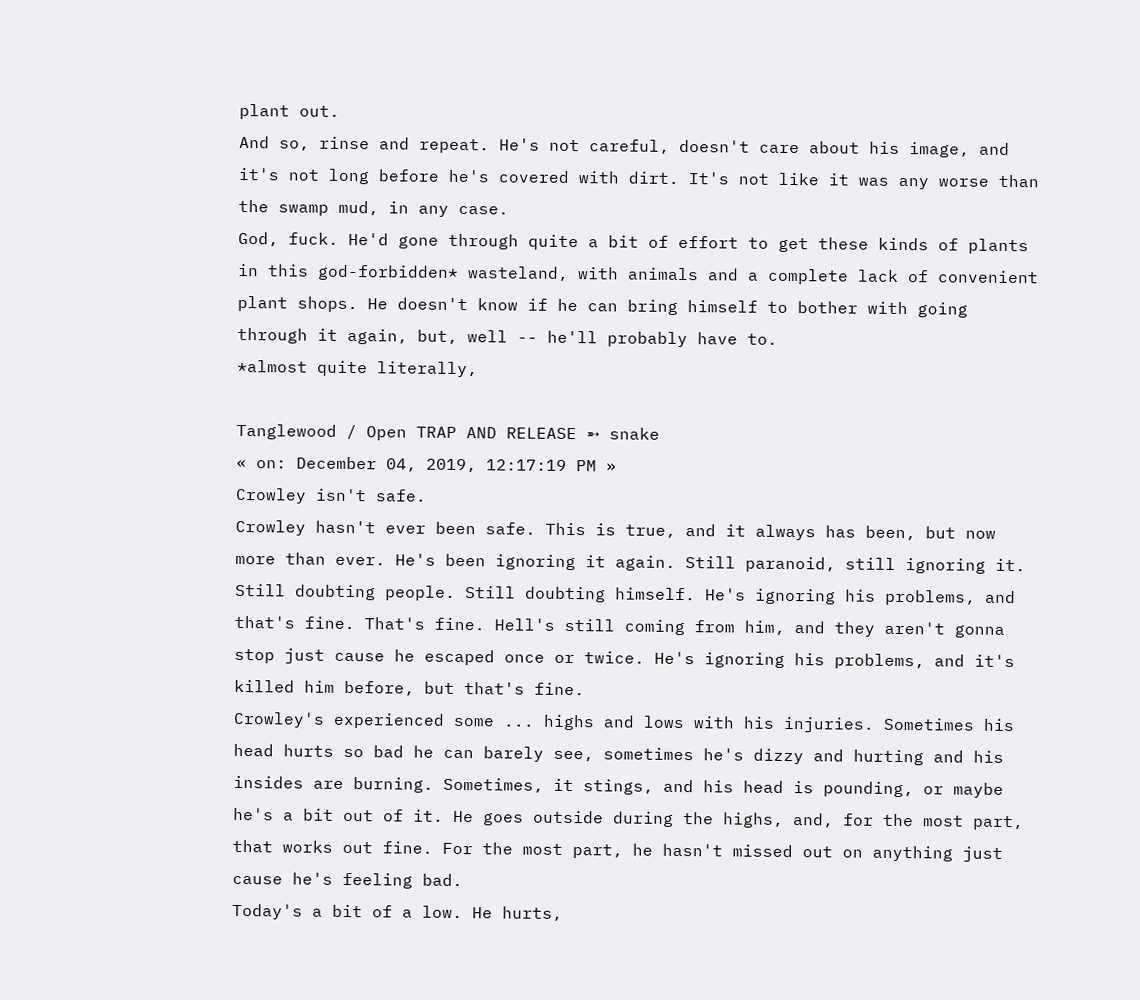plant out.
And so, rinse and repeat. He's not careful, doesn't care about his image, and it's not long before he's covered with dirt. It's not like it was any worse than the swamp mud, in any case.
God, fuck. He'd gone through quite a bit of effort to get these kinds of plants in this god-forbidden* wasteland, with animals and a complete lack of convenient plant shops. He doesn't know if he can bring himself to bother with going through it again, but, well -- he'll probably have to.
*almost quite literally,

Tanglewood / Open TRAP AND RELEASE ➵ snake
« on: December 04, 2019, 12:17:19 PM »
Crowley isn't safe.
Crowley hasn't ever been safe. This is true, and it always has been, but now more than ever. He's been ignoring it again. Still paranoid, still ignoring it. Still doubting people. Still doubting himself. He's ignoring his problems, and that's fine. That's fine. Hell's still coming from him, and they aren't gonna stop just cause he escaped once or twice. He's ignoring his problems, and it's killed him before, but that's fine.
Crowley's experienced some ... highs and lows with his injuries. Sometimes his head hurts so bad he can barely see, sometimes he's dizzy and hurting and his insides are burning. Sometimes, it stings, and his head is pounding, or maybe he's a bit out of it. He goes outside during the highs, and, for the most part, that works out fine. For the most part, he hasn't missed out on anything just cause he's feeling bad.
Today's a bit of a low. He hurts,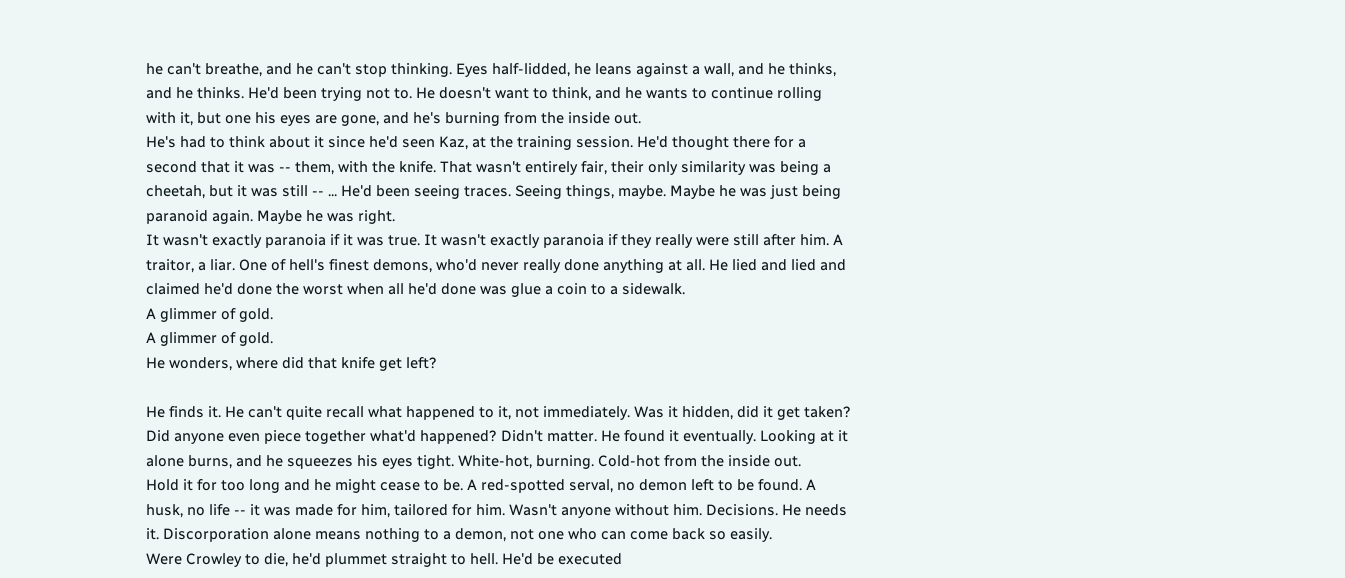he can't breathe, and he can't stop thinking. Eyes half-lidded, he leans against a wall, and he thinks, and he thinks. He'd been trying not to. He doesn't want to think, and he wants to continue rolling with it, but one his eyes are gone, and he's burning from the inside out.
He's had to think about it since he'd seen Kaz, at the training session. He'd thought there for a second that it was -- them, with the knife. That wasn't entirely fair, their only similarity was being a cheetah, but it was still -- ... He'd been seeing traces. Seeing things, maybe. Maybe he was just being paranoid again. Maybe he was right.
It wasn't exactly paranoia if it was true. It wasn't exactly paranoia if they really were still after him. A traitor, a liar. One of hell's finest demons, who'd never really done anything at all. He lied and lied and claimed he'd done the worst when all he'd done was glue a coin to a sidewalk.
A glimmer of gold.
A glimmer of gold.
He wonders, where did that knife get left?

He finds it. He can't quite recall what happened to it, not immediately. Was it hidden, did it get taken? Did anyone even piece together what'd happened? Didn't matter. He found it eventually. Looking at it alone burns, and he squeezes his eyes tight. White-hot, burning. Cold-hot from the inside out.
Hold it for too long and he might cease to be. A red-spotted serval, no demon left to be found. A husk, no life -- it was made for him, tailored for him. Wasn't anyone without him. Decisions. He needs it. Discorporation alone means nothing to a demon, not one who can come back so easily.
Were Crowley to die, he'd plummet straight to hell. He'd be executed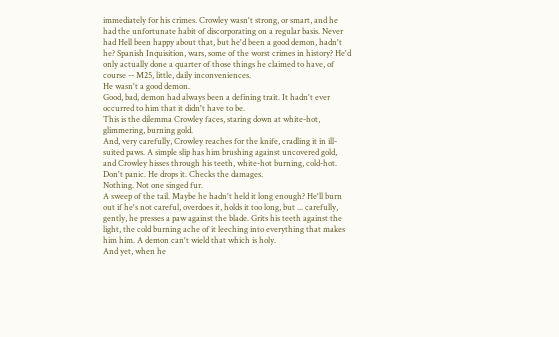immediately for his crimes. Crowley wasn't strong, or smart, and he had the unfortunate habit of discorporating on a regular basis. Never had Hell been happy about that, but he'd been a good demon, hadn't he? Spanish Inquisition, wars, some of the worst crimes in history? He'd only actually done a quarter of those things he claimed to have, of course -- M25, little, daily inconveniences.
He wasn't a good demon.
Good, bad, demon had always been a defining trait. It hadn't ever occurred to him that it didn't have to be.
This is the dilemma Crowley faces, staring down at white-hot, glimmering, burning gold.
And, very carefully, Crowley reaches for the knife, cradling it in ill-suited paws. A simple slip has him brushing against uncovered gold, and Crowley hisses through his teeth, white-hot burning, cold-hot. Don't panic. He drops it. Checks the damages.
Nothing. Not one singed fur.
A sweep of the tail. Maybe he hadn't held it long enough? He'll burn out if he's not careful, overdoes it, holds it too long, but ... carefully, gently, he presses a paw against the blade. Grits his teeth against the light, the cold burning ache of it leeching into everything that makes him him. A demon can't wield that which is holy.
And yet, when he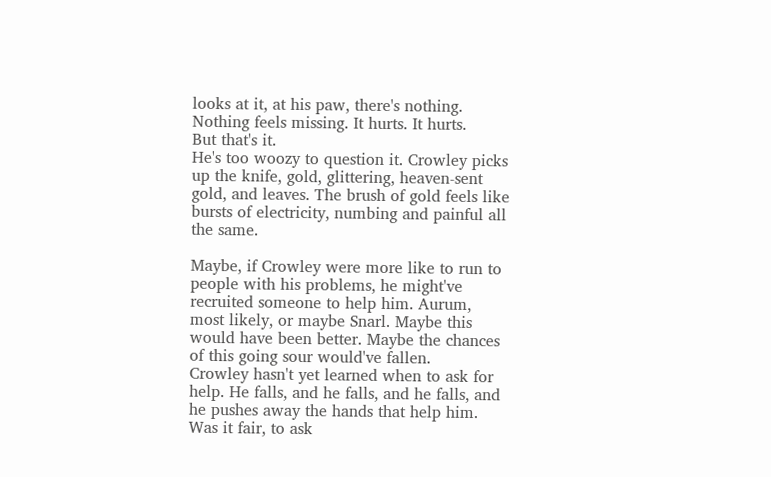looks at it, at his paw, there's nothing. Nothing feels missing. It hurts. It hurts.
But that's it.
He's too woozy to question it. Crowley picks up the knife, gold, glittering, heaven-sent gold, and leaves. The brush of gold feels like bursts of electricity, numbing and painful all the same.

Maybe, if Crowley were more like to run to people with his problems, he might've recruited someone to help him. Aurum, most likely, or maybe Snarl. Maybe this would have been better. Maybe the chances of this going sour would've fallen.
Crowley hasn't yet learned when to ask for help. He falls, and he falls, and he falls, and he pushes away the hands that help him. Was it fair, to ask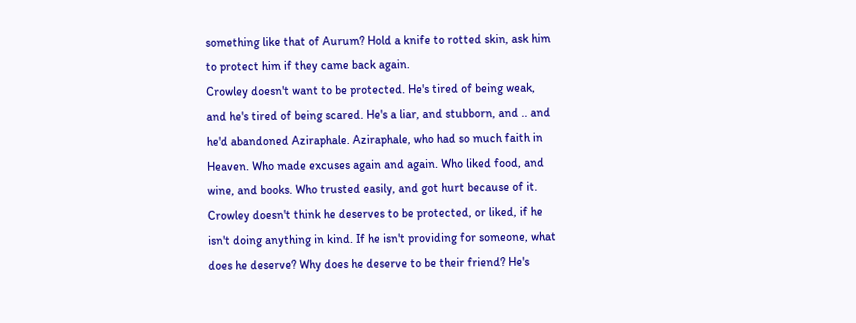something like that of Aurum? Hold a knife to rotted skin, ask him to protect him if they came back again.
Crowley doesn't want to be protected. He's tired of being weak, and he's tired of being scared. He's a liar, and stubborn, and .. and he'd abandoned Aziraphale. Aziraphale, who had so much faith in Heaven. Who made excuses again and again. Who liked food, and wine, and books. Who trusted easily, and got hurt because of it.
Crowley doesn't think he deserves to be protected, or liked, if he isn't doing anything in kind. If he isn't providing for someone, what does he deserve? Why does he deserve to be their friend? He's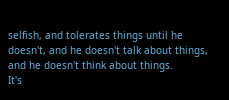selfish, and tolerates things until he doesn't, and he doesn't talk about things, and he doesn't think about things.
It's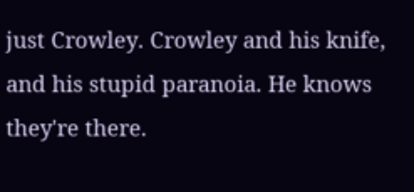just Crowley. Crowley and his knife, and his stupid paranoia. He knows they're there.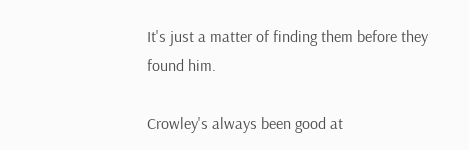It's just a matter of finding them before they found him.

Crowley's always been good at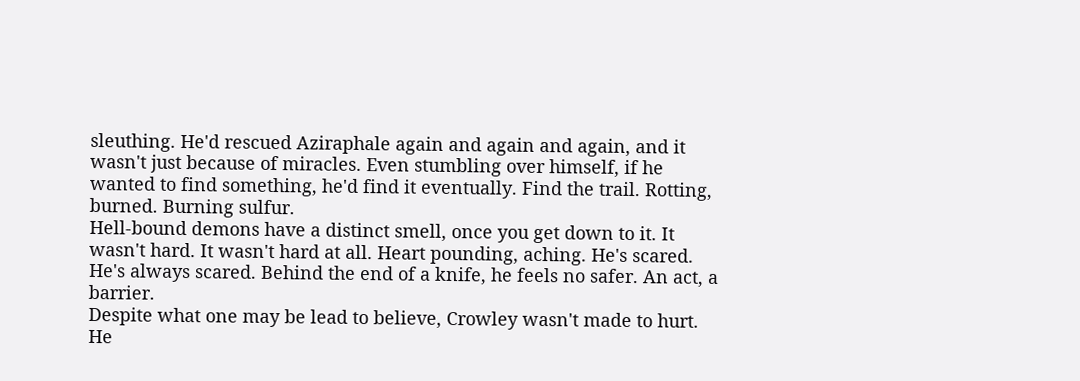sleuthing. He'd rescued Aziraphale again and again and again, and it wasn't just because of miracles. Even stumbling over himself, if he wanted to find something, he'd find it eventually. Find the trail. Rotting, burned. Burning sulfur.
Hell-bound demons have a distinct smell, once you get down to it. It wasn't hard. It wasn't hard at all. Heart pounding, aching. He's scared. He's always scared. Behind the end of a knife, he feels no safer. An act, a barrier.
Despite what one may be lead to believe, Crowley wasn't made to hurt. He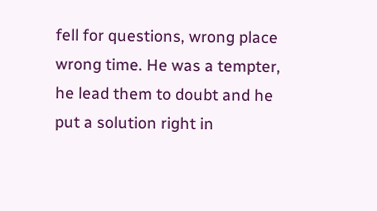fell for questions, wrong place wrong time. He was a tempter, he lead them to doubt and he put a solution right in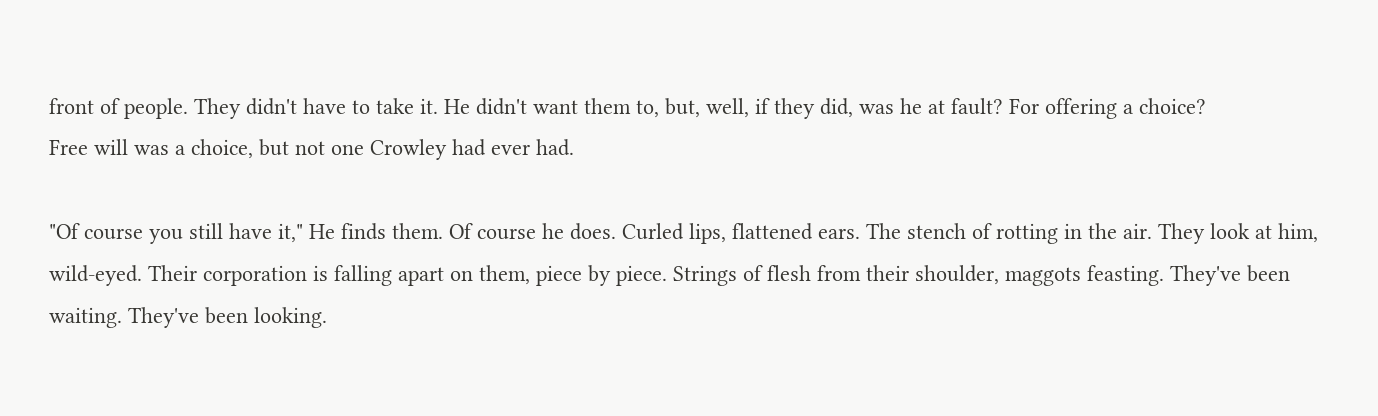front of people. They didn't have to take it. He didn't want them to, but, well, if they did, was he at fault? For offering a choice?
Free will was a choice, but not one Crowley had ever had.

"Of course you still have it," He finds them. Of course he does. Curled lips, flattened ears. The stench of rotting in the air. They look at him, wild-eyed. Their corporation is falling apart on them, piece by piece. Strings of flesh from their shoulder, maggots feasting. They've been waiting. They've been looking.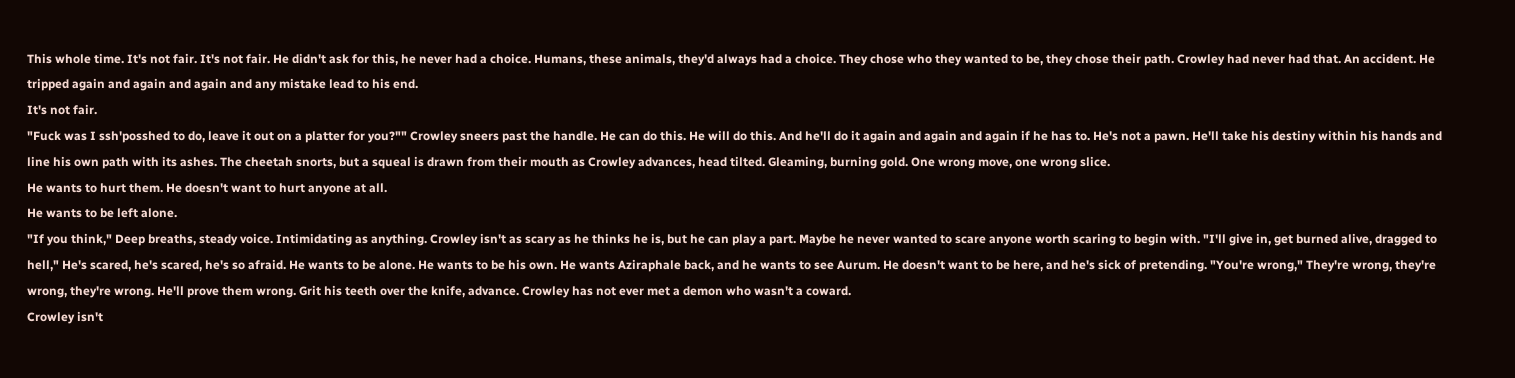This whole time. It's not fair. It's not fair. He didn't ask for this, he never had a choice. Humans, these animals, they'd always had a choice. They chose who they wanted to be, they chose their path. Crowley had never had that. An accident. He tripped again and again and again and any mistake lead to his end.
It's not fair.
"Fuck was I ssh'posshed to do, leave it out on a platter for you?"" Crowley sneers past the handle. He can do this. He will do this. And he'll do it again and again and again if he has to. He's not a pawn. He'll take his destiny within his hands and line his own path with its ashes. The cheetah snorts, but a squeal is drawn from their mouth as Crowley advances, head tilted. Gleaming, burning gold. One wrong move, one wrong slice.
He wants to hurt them. He doesn't want to hurt anyone at all.
He wants to be left alone.
"If you think," Deep breaths, steady voice. Intimidating as anything. Crowley isn't as scary as he thinks he is, but he can play a part. Maybe he never wanted to scare anyone worth scaring to begin with. "I'll give in, get burned alive, dragged to hell," He's scared, he's scared, he's so afraid. He wants to be alone. He wants to be his own. He wants Aziraphale back, and he wants to see Aurum. He doesn't want to be here, and he's sick of pretending. "You're wrong," They're wrong, they're wrong, they're wrong. He'll prove them wrong. Grit his teeth over the knife, advance. Crowley has not ever met a demon who wasn't a coward.
Crowley isn't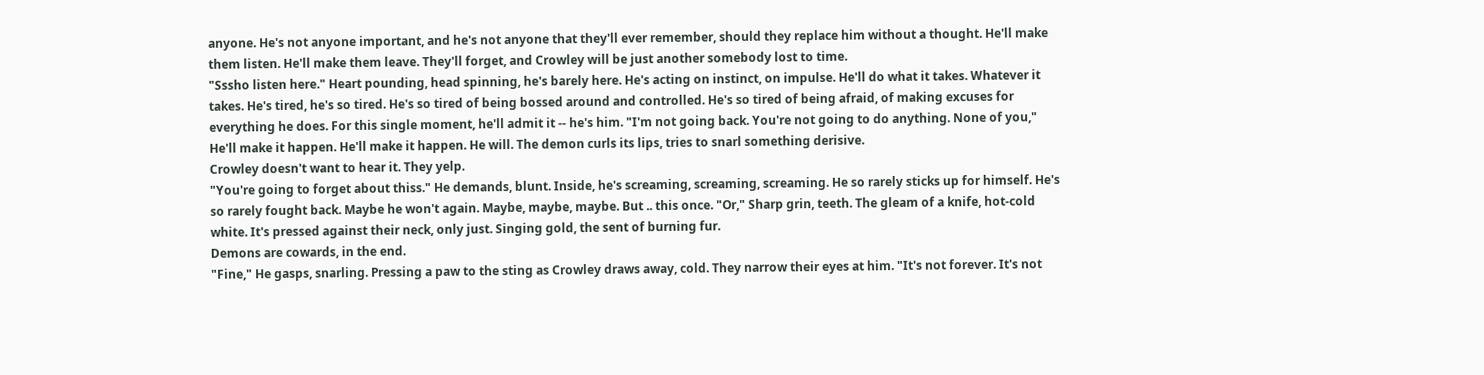anyone. He's not anyone important, and he's not anyone that they'll ever remember, should they replace him without a thought. He'll make them listen. He'll make them leave. They'll forget, and Crowley will be just another somebody lost to time.
"Sssho listen here." Heart pounding, head spinning, he's barely here. He's acting on instinct, on impulse. He'll do what it takes. Whatever it takes. He's tired, he's so tired. He's so tired of being bossed around and controlled. He's so tired of being afraid, of making excuses for everything he does. For this single moment, he'll admit it -- he's him. "I'm not going back. You're not going to do anything. None of you," He'll make it happen. He'll make it happen. He will. The demon curls its lips, tries to snarl something derisive.
Crowley doesn't want to hear it. They yelp.
"You're going to forget about thiss." He demands, blunt. Inside, he's screaming, screaming, screaming. He so rarely sticks up for himself. He's so rarely fought back. Maybe he won't again. Maybe, maybe, maybe. But .. this once. "Or," Sharp grin, teeth. The gleam of a knife, hot-cold white. It's pressed against their neck, only just. Singing gold, the sent of burning fur.
Demons are cowards, in the end.
"Fine," He gasps, snarling. Pressing a paw to the sting as Crowley draws away, cold. They narrow their eyes at him. "It's not forever. It's not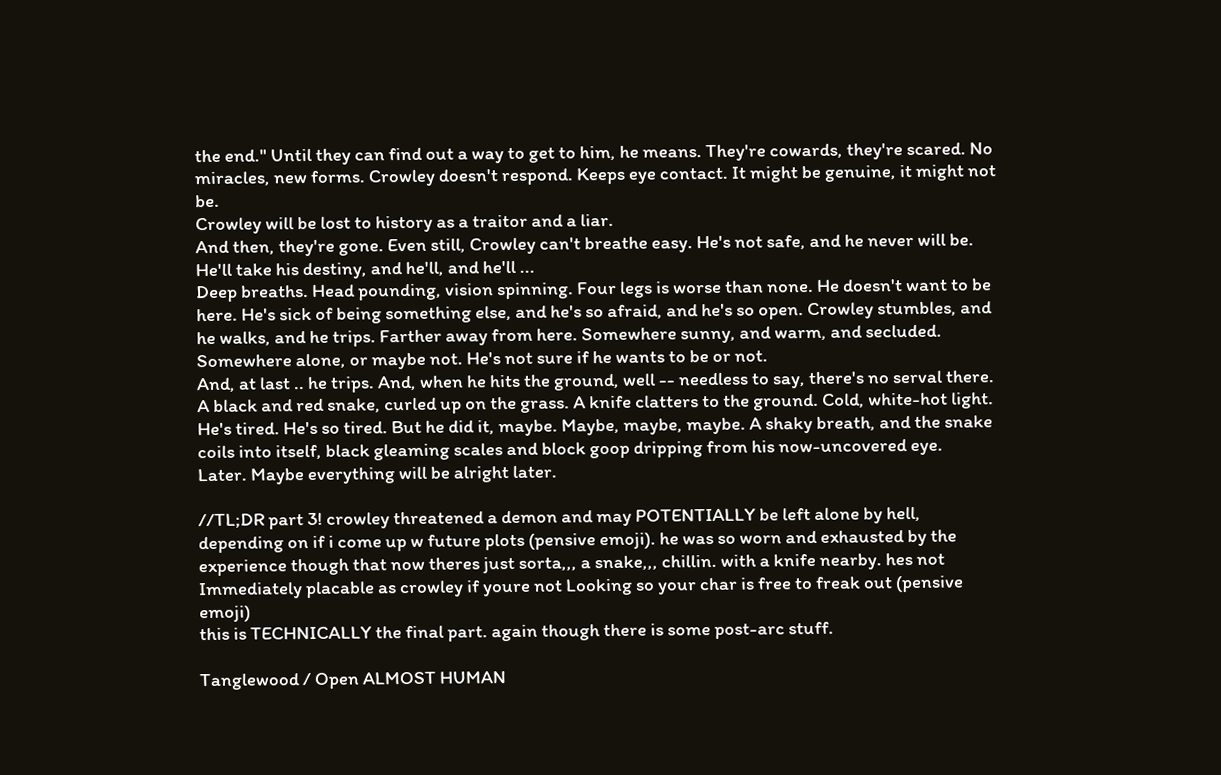the end." Until they can find out a way to get to him, he means. They're cowards, they're scared. No miracles, new forms. Crowley doesn't respond. Keeps eye contact. It might be genuine, it might not be.
Crowley will be lost to history as a traitor and a liar.
And then, they're gone. Even still, Crowley can't breathe easy. He's not safe, and he never will be.
He'll take his destiny, and he'll, and he'll ...
Deep breaths. Head pounding, vision spinning. Four legs is worse than none. He doesn't want to be here. He's sick of being something else, and he's so afraid, and he's so open. Crowley stumbles, and he walks, and he trips. Farther away from here. Somewhere sunny, and warm, and secluded. Somewhere alone, or maybe not. He's not sure if he wants to be or not.
And, at last .. he trips. And, when he hits the ground, well -- needless to say, there's no serval there. A black and red snake, curled up on the grass. A knife clatters to the ground. Cold, white-hot light.
He's tired. He's so tired. But he did it, maybe. Maybe, maybe, maybe. A shaky breath, and the snake coils into itself, black gleaming scales and block goop dripping from his now-uncovered eye.
Later. Maybe everything will be alright later.

//TL;DR part 3! crowley threatened a demon and may POTENTIALLY be left alone by hell, depending on if i come up w future plots (pensive emoji). he was so worn and exhausted by the experience though that now theres just sorta,,, a snake,,, chillin. with a knife nearby. hes not Immediately placable as crowley if youre not Looking so your char is free to freak out (pensive emoji)
this is TECHNICALLY the final part. again though there is some post-arc stuff.

Tanglewood / Open ALMOST HUMAN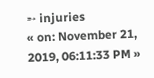➵ injuries
« on: November 21, 2019, 06:11:33 PM »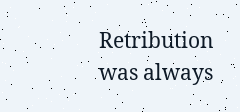Retribution was always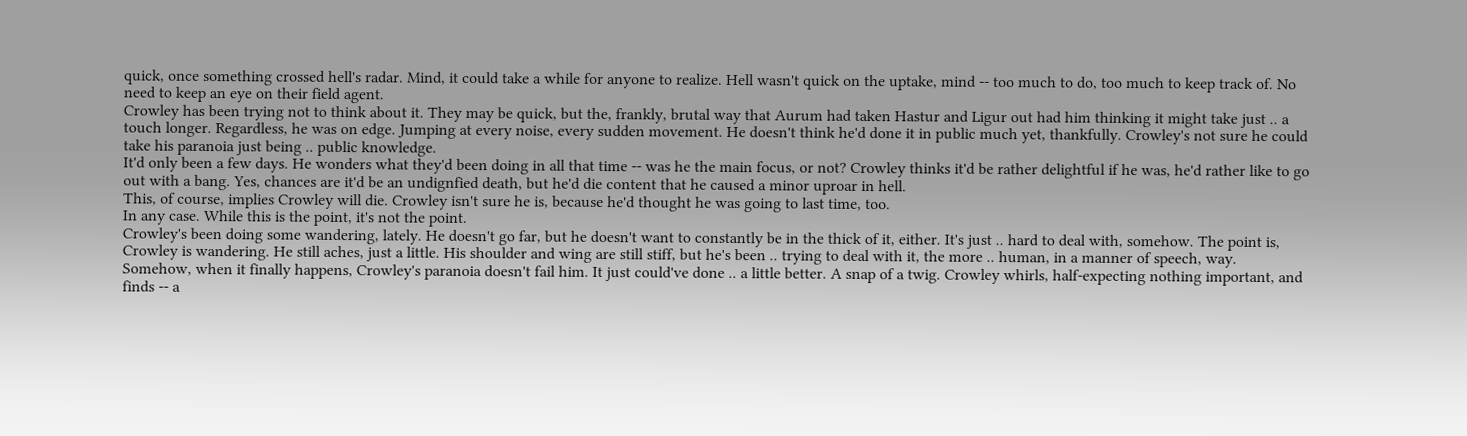quick, once something crossed hell's radar. Mind, it could take a while for anyone to realize. Hell wasn't quick on the uptake, mind -- too much to do, too much to keep track of. No need to keep an eye on their field agent.
Crowley has been trying not to think about it. They may be quick, but the, frankly, brutal way that Aurum had taken Hastur and Ligur out had him thinking it might take just .. a touch longer. Regardless, he was on edge. Jumping at every noise, every sudden movement. He doesn't think he'd done it in public much yet, thankfully. Crowley's not sure he could take his paranoia just being .. public knowledge.
It'd only been a few days. He wonders what they'd been doing in all that time -- was he the main focus, or not? Crowley thinks it'd be rather delightful if he was, he'd rather like to go out with a bang. Yes, chances are it'd be an undignfied death, but he'd die content that he caused a minor uproar in hell.
This, of course, implies Crowley will die. Crowley isn't sure he is, because he'd thought he was going to last time, too.
In any case. While this is the point, it's not the point.
Crowley's been doing some wandering, lately. He doesn't go far, but he doesn't want to constantly be in the thick of it, either. It's just .. hard to deal with, somehow. The point is, Crowley is wandering. He still aches, just a little. His shoulder and wing are still stiff, but he's been .. trying to deal with it, the more .. human, in a manner of speech, way.
Somehow, when it finally happens, Crowley's paranoia doesn't fail him. It just could've done .. a little better. A snap of a twig. Crowley whirls, half-expecting nothing important, and finds -- a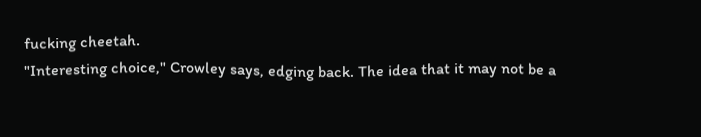fucking cheetah.
"Interesting choice," Crowley says, edging back. The idea that it may not be a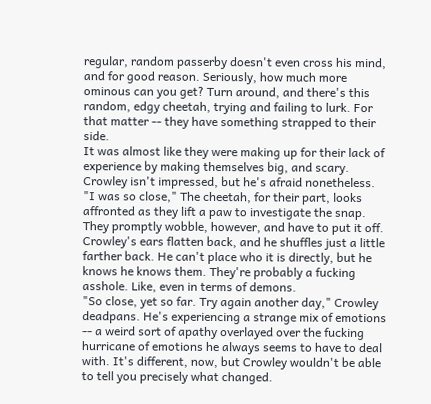regular, random passerby doesn't even cross his mind, and for good reason. Seriously, how much more ominous can you get? Turn around, and there's this random, edgy cheetah, trying and failing to lurk. For that matter -- they have something strapped to their side.
It was almost like they were making up for their lack of experience by making themselves big, and scary. Crowley isn't impressed, but he's afraid nonetheless.
"I was so close," The cheetah, for their part, looks affronted as they lift a paw to investigate the snap. They promptly wobble, however, and have to put it off. Crowley's ears flatten back, and he shuffles just a little farther back. He can't place who it is directly, but he knows he knows them. They're probably a fucking asshole. Like, even in terms of demons.
"So close, yet so far. Try again another day," Crowley deadpans. He's experiencing a strange mix of emotions -- a weird sort of apathy overlayed over the fucking hurricane of emotions he always seems to have to deal with. It's different, now, but Crowley wouldn't be able to tell you precisely what changed.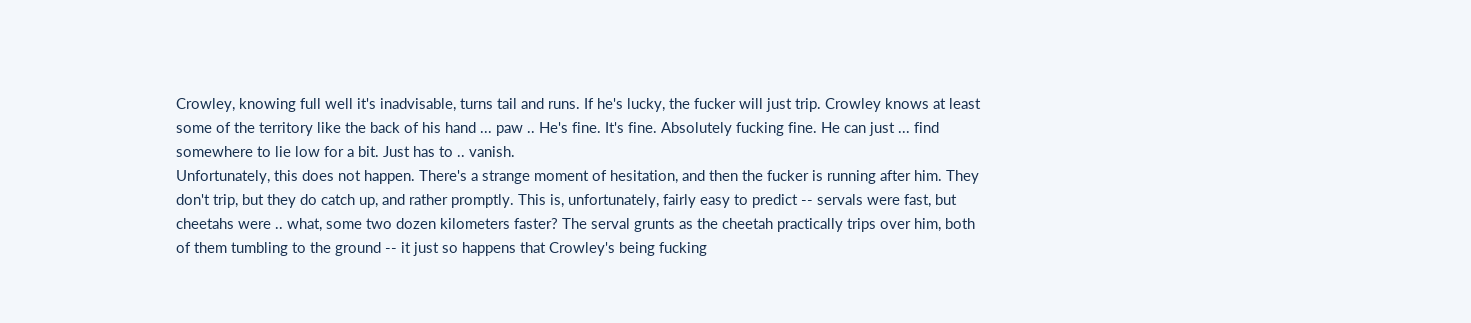Crowley, knowing full well it's inadvisable, turns tail and runs. If he's lucky, the fucker will just trip. Crowley knows at least some of the territory like the back of his hand ... paw .. He's fine. It's fine. Absolutely fucking fine. He can just ... find somewhere to lie low for a bit. Just has to .. vanish.
Unfortunately, this does not happen. There's a strange moment of hesitation, and then the fucker is running after him. They don't trip, but they do catch up, and rather promptly. This is, unfortunately, fairly easy to predict -- servals were fast, but cheetahs were .. what, some two dozen kilometers faster? The serval grunts as the cheetah practically trips over him, both of them tumbling to the ground -- it just so happens that Crowley's being fucking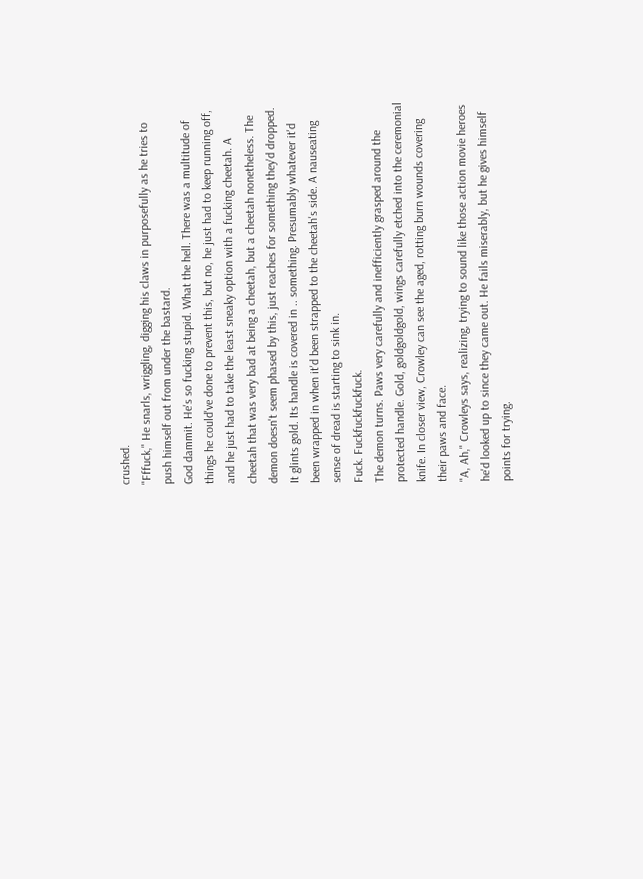crushed.
"Fffuck," He snarls, wriggling, digging his claws in purposefully as he tries to push himself out from under the bastard.
God dammit. He's so fucking stupid. What the hell. There was a multitude of things he could've done to prevent this, but no, he just had to keep running off, and he just had to take the least sneaky option with a fucking cheetah. A cheetah that was very bad at being a cheetah, but a cheetah nonetheless. The demon doesn't seem phased by this, just reaches for something they'd dropped. It glints gold. Its handle is covered in .. something. Presumably whatever it'd been wrapped in when it'd been strapped to the cheetah's side. A nauseating sense of dread is starting to sink in.
Fuck. Fuckfuckfuckfuck.
The demon turns. Paws very carefully and inefficiently grasped around the protected handle. Gold, goldgoldgold, wings carefully etched into the ceremonial knife. In closer view, Crowley can see the aged, rotting burn wounds covering their paws and face.
"A, Ah," Crowleys says, realizing, trying to sound like those action movie heroes he'd looked up to since they came out. He fails miserably, but he gives himself points for trying.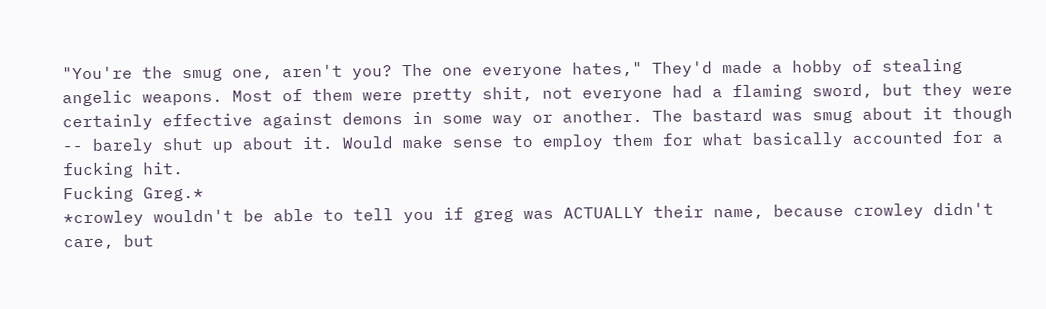"You're the smug one, aren't you? The one everyone hates," They'd made a hobby of stealing angelic weapons. Most of them were pretty shit, not everyone had a flaming sword, but they were certainly effective against demons in some way or another. The bastard was smug about it though -- barely shut up about it. Would make sense to employ them for what basically accounted for a fucking hit.
Fucking Greg.*
*crowley wouldn't be able to tell you if greg was ACTUALLY their name, because crowley didn't care, but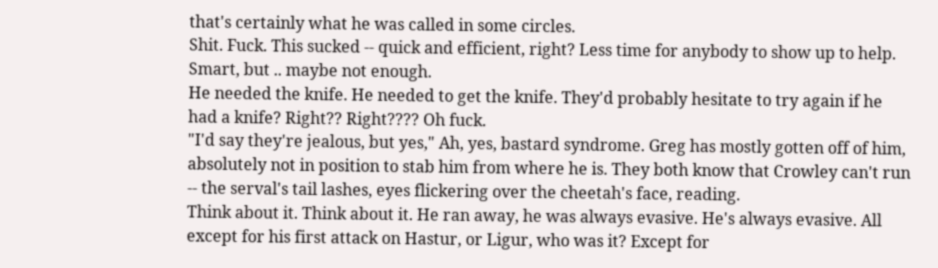that's certainly what he was called in some circles.
Shit. Fuck. This sucked -- quick and efficient, right? Less time for anybody to show up to help. Smart, but .. maybe not enough.
He needed the knife. He needed to get the knife. They'd probably hesitate to try again if he had a knife? Right?? Right???? Oh fuck.
"I'd say they're jealous, but yes," Ah, yes, bastard syndrome. Greg has mostly gotten off of him, absolutely not in position to stab him from where he is. They both know that Crowley can't run -- the serval's tail lashes, eyes flickering over the cheetah's face, reading.
Think about it. Think about it. He ran away, he was always evasive. He's always evasive. All except for his first attack on Hastur, or Ligur, who was it? Except for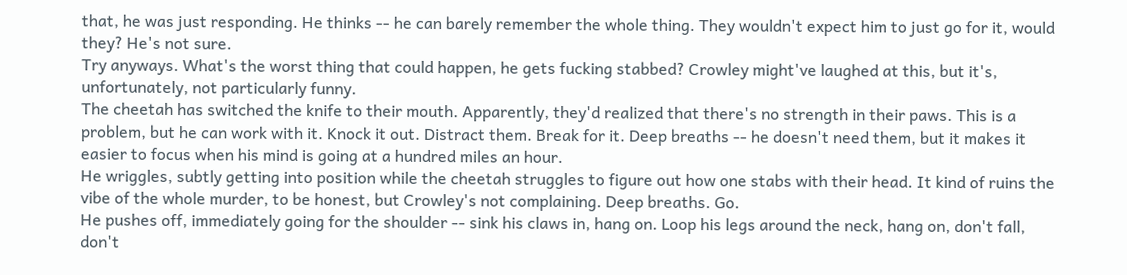that, he was just responding. He thinks -- he can barely remember the whole thing. They wouldn't expect him to just go for it, would they? He's not sure.
Try anyways. What's the worst thing that could happen, he gets fucking stabbed? Crowley might've laughed at this, but it's, unfortunately, not particularly funny.
The cheetah has switched the knife to their mouth. Apparently, they'd realized that there's no strength in their paws. This is a problem, but he can work with it. Knock it out. Distract them. Break for it. Deep breaths -- he doesn't need them, but it makes it easier to focus when his mind is going at a hundred miles an hour.
He wriggles, subtly getting into position while the cheetah struggles to figure out how one stabs with their head. It kind of ruins the vibe of the whole murder, to be honest, but Crowley's not complaining. Deep breaths. Go.
He pushes off, immediately going for the shoulder -- sink his claws in, hang on. Loop his legs around the neck, hang on, don't fall, don't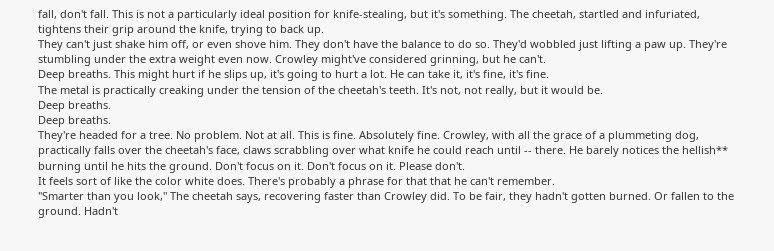fall, don't fall. This is not a particularly ideal position for knife-stealing, but it's something. The cheetah, startled and infuriated, tightens their grip around the knife, trying to back up.
They can't just shake him off, or even shove him. They don't have the balance to do so. They'd wobbled just lifting a paw up. They're stumbling under the extra weight even now. Crowley might've considered grinning, but he can't.
Deep breaths. This might hurt if he slips up, it's going to hurt a lot. He can take it, it's fine, it's fine.
The metal is practically creaking under the tension of the cheetah's teeth. It's not, not really, but it would be.
Deep breaths.
Deep breaths.
They're headed for a tree. No problem. Not at all. This is fine. Absolutely fine. Crowley, with all the grace of a plummeting dog, practically falls over the cheetah's face, claws scrabbling over what knife he could reach until -- there. He barely notices the hellish** burning until he hits the ground. Don't focus on it. Don't focus on it. Please don't.
It feels sort of like the color white does. There's probably a phrase for that that he can't remember.
"Smarter than you look," The cheetah says, recovering faster than Crowley did. To be fair, they hadn't gotten burned. Or fallen to the ground. Hadn't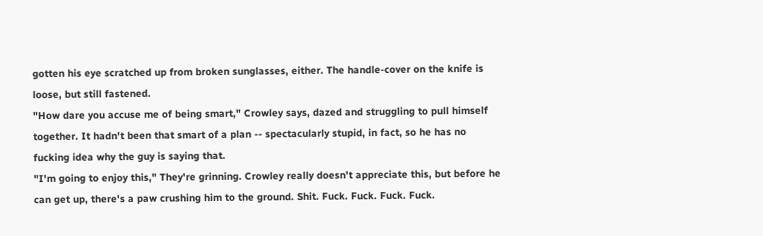gotten his eye scratched up from broken sunglasses, either. The handle-cover on the knife is loose, but still fastened.
"How dare you accuse me of being smart," Crowley says, dazed and struggling to pull himself together. It hadn't been that smart of a plan -- spectacularly stupid, in fact, so he has no fucking idea why the guy is saying that.
"I'm going to enjoy this," They're grinning. Crowley really doesn't appreciate this, but before he can get up, there's a paw crushing him to the ground. Shit. Fuck. Fuck. Fuck. Fuck.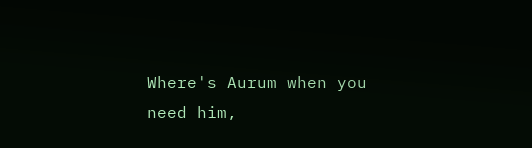Where's Aurum when you need him,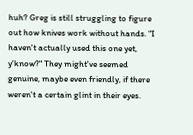huh? Greg is still struggling to figure out how knives work without hands. "I haven't actually used this one yet, y'know?" They might've seemed genuine, maybe even friendly, if there weren't a certain glint in their eyes.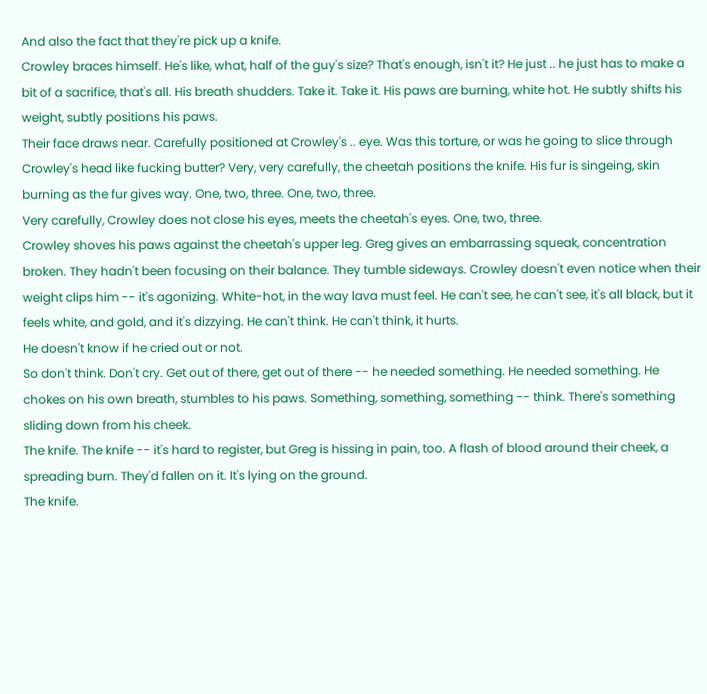And also the fact that they're pick up a knife.
Crowley braces himself. He's like, what, half of the guy's size? That's enough, isn't it? He just .. he just has to make a bit of a sacrifice, that's all. His breath shudders. Take it. Take it. His paws are burning, white hot. He subtly shifts his weight, subtly positions his paws.
Their face draws near. Carefully positioned at Crowley's .. eye. Was this torture, or was he going to slice through Crowley's head like fucking butter? Very, very carefully, the cheetah positions the knife. His fur is singeing, skin burning as the fur gives way. One, two, three. One, two, three.
Very carefully, Crowley does not close his eyes, meets the cheetah's eyes. One, two, three.
Crowley shoves his paws against the cheetah's upper leg. Greg gives an embarrassing squeak, concentration broken. They hadn't been focusing on their balance. They tumble sideways. Crowley doesn't even notice when their weight clips him -- it's agonizing. White-hot, in the way lava must feel. He can't see, he can't see, it's all black, but it feels white, and gold, and it's dizzying. He can't think. He can't think, it hurts.
He doesn't know if he cried out or not.
So don't think. Don't cry. Get out of there, get out of there -- he needed something. He needed something. He chokes on his own breath, stumbles to his paws. Something, something, something -- think. There's something sliding down from his cheek.
The knife. The knife -- it's hard to register, but Greg is hissing in pain, too. A flash of blood around their cheek, a spreading burn. They'd fallen on it. It's lying on the ground.
The knife.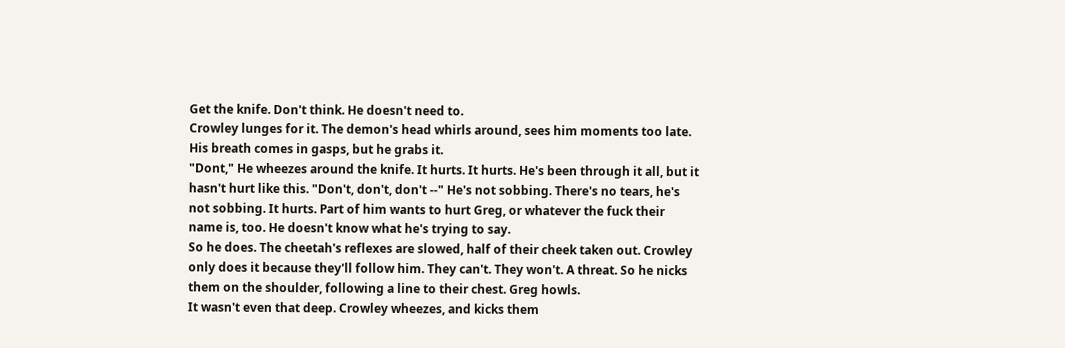Get the knife. Don't think. He doesn't need to.
Crowley lunges for it. The demon's head whirls around, sees him moments too late. His breath comes in gasps, but he grabs it.
"Dont," He wheezes around the knife. It hurts. It hurts. He's been through it all, but it hasn't hurt like this. "Don't, don't, don't --" He's not sobbing. There's no tears, he's not sobbing. It hurts. Part of him wants to hurt Greg, or whatever the fuck their name is, too. He doesn't know what he's trying to say.
So he does. The cheetah's reflexes are slowed, half of their cheek taken out. Crowley only does it because they'll follow him. They can't. They won't. A threat. So he nicks them on the shoulder, following a line to their chest. Greg howls.
It wasn't even that deep. Crowley wheezes, and kicks them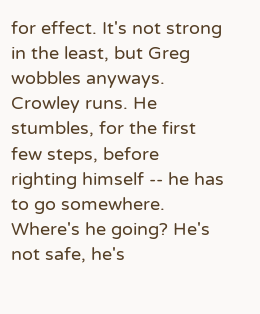for effect. It's not strong in the least, but Greg wobbles anyways.
Crowley runs. He stumbles, for the first few steps, before righting himself -- he has to go somewhere. Where's he going? He's not safe, he's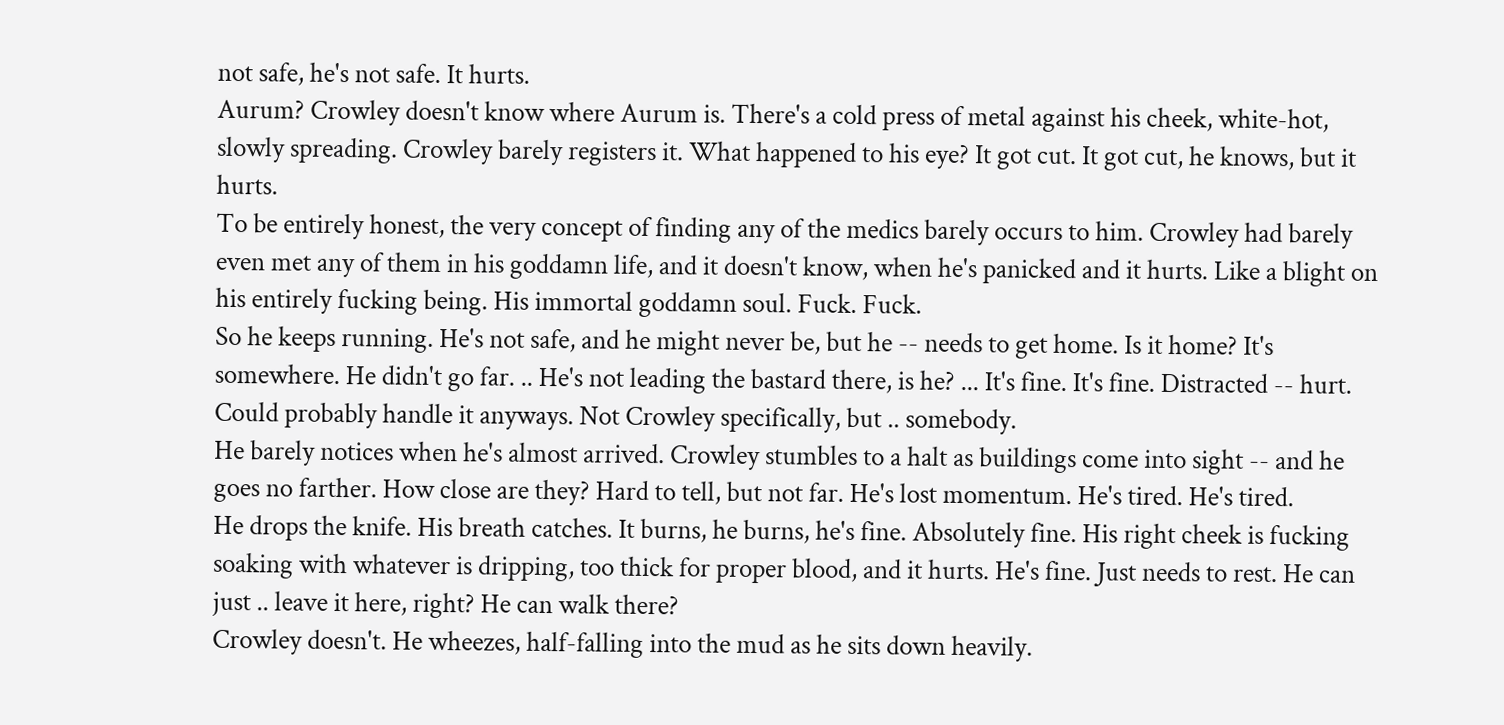not safe, he's not safe. It hurts.
Aurum? Crowley doesn't know where Aurum is. There's a cold press of metal against his cheek, white-hot, slowly spreading. Crowley barely registers it. What happened to his eye? It got cut. It got cut, he knows, but it hurts.
To be entirely honest, the very concept of finding any of the medics barely occurs to him. Crowley had barely even met any of them in his goddamn life, and it doesn't know, when he's panicked and it hurts. Like a blight on his entirely fucking being. His immortal goddamn soul. Fuck. Fuck.
So he keeps running. He's not safe, and he might never be, but he -- needs to get home. Is it home? It's somewhere. He didn't go far. .. He's not leading the bastard there, is he? ... It's fine. It's fine. Distracted -- hurt. Could probably handle it anyways. Not Crowley specifically, but .. somebody.
He barely notices when he's almost arrived. Crowley stumbles to a halt as buildings come into sight -- and he goes no farther. How close are they? Hard to tell, but not far. He's lost momentum. He's tired. He's tired.
He drops the knife. His breath catches. It burns, he burns, he's fine. Absolutely fine. His right cheek is fucking soaking with whatever is dripping, too thick for proper blood, and it hurts. He's fine. Just needs to rest. He can just .. leave it here, right? He can walk there?
Crowley doesn't. He wheezes, half-falling into the mud as he sits down heavily.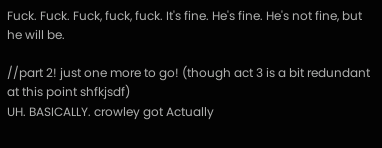Fuck. Fuck. Fuck, fuck, fuck. It's fine. He's fine. He's not fine, but he will be.

//part 2! just one more to go! (though act 3 is a bit redundant at this point shfkjsdf)
UH. BASICALLY. crowley got Actually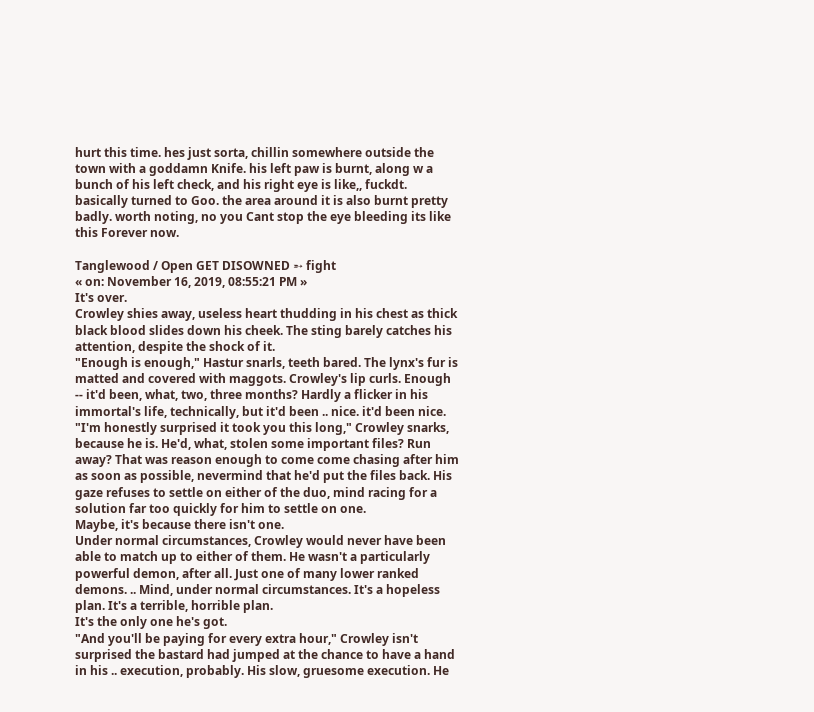hurt this time. hes just sorta, chillin somewhere outside the town with a goddamn Knife. his left paw is burnt, along w a bunch of his left check, and his right eye is like,, fuckdt. basically turned to Goo. the area around it is also burnt pretty badly. worth noting, no you Cant stop the eye bleeding its like this Forever now.

Tanglewood / Open GET DISOWNED ➵ fight
« on: November 16, 2019, 08:55:21 PM »
It's over.
Crowley shies away, useless heart thudding in his chest as thick black blood slides down his cheek. The sting barely catches his attention, despite the shock of it.
"Enough is enough," Hastur snarls, teeth bared. The lynx's fur is matted and covered with maggots. Crowley's lip curls. Enough -- it'd been, what, two, three months? Hardly a flicker in his immortal's life, technically, but it'd been .. nice. it'd been nice.
"I'm honestly surprised it took you this long," Crowley snarks, because he is. He'd, what, stolen some important files? Run away? That was reason enough to come come chasing after him as soon as possible, nevermind that he'd put the files back. His gaze refuses to settle on either of the duo, mind racing for a solution far too quickly for him to settle on one.
Maybe, it's because there isn't one.
Under normal circumstances, Crowley would never have been able to match up to either of them. He wasn't a particularly powerful demon, after all. Just one of many lower ranked demons. .. Mind, under normal circumstances. It's a hopeless plan. It's a terrible, horrible plan.
It's the only one he's got.
"And you'll be paying for every extra hour," Crowley isn't surprised the bastard had jumped at the chance to have a hand in his .. execution, probably. His slow, gruesome execution. He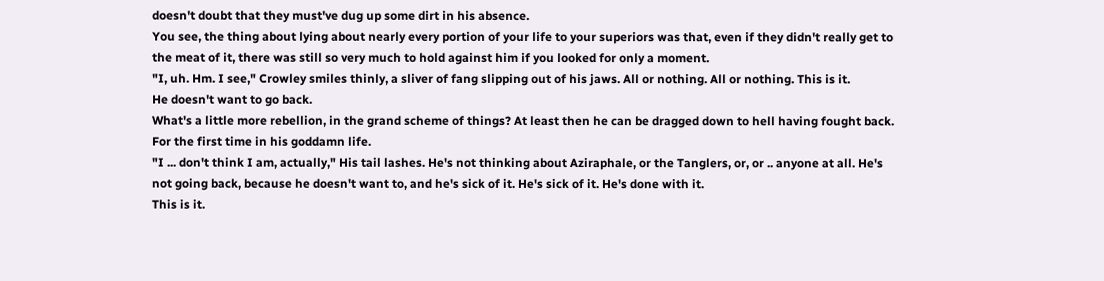doesn't doubt that they must've dug up some dirt in his absence.
You see, the thing about lying about nearly every portion of your life to your superiors was that, even if they didn't really get to the meat of it, there was still so very much to hold against him if you looked for only a moment.
"I, uh. Hm. I see," Crowley smiles thinly, a sliver of fang slipping out of his jaws. All or nothing. All or nothing. This is it.
He doesn't want to go back.
What's a little more rebellion, in the grand scheme of things? At least then he can be dragged down to hell having fought back. For the first time in his goddamn life.
"I ... don't think I am, actually," His tail lashes. He's not thinking about Aziraphale, or the Tanglers, or, or .. anyone at all. He's not going back, because he doesn't want to, and he's sick of it. He's sick of it. He's done with it.
This is it.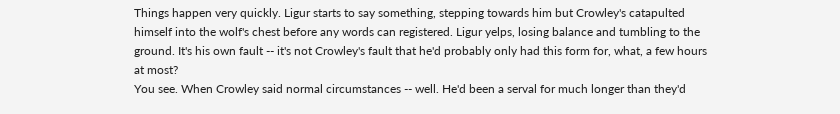Things happen very quickly. Ligur starts to say something, stepping towards him but Crowley's catapulted himself into the wolf's chest before any words can registered. Ligur yelps, losing balance and tumbling to the ground. It's his own fault -- it's not Crowley's fault that he'd probably only had this form for, what, a few hours at most?
You see. When Crowley said normal circumstances -- well. He'd been a serval for much longer than they'd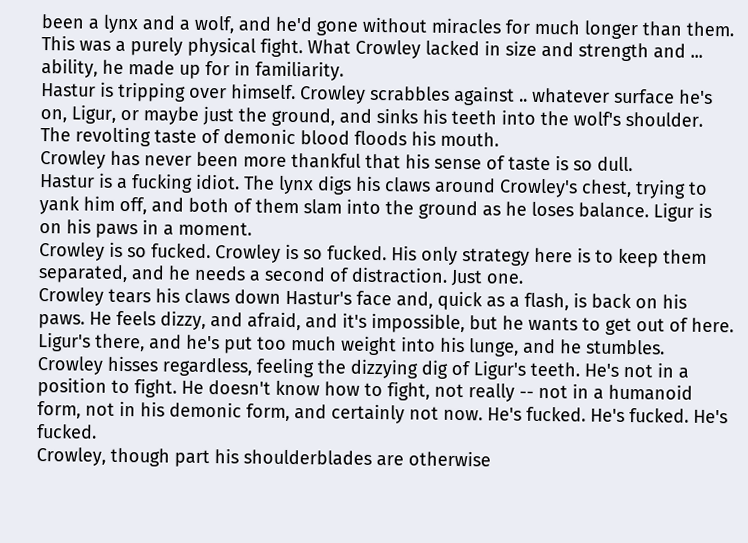been a lynx and a wolf, and he'd gone without miracles for much longer than them. This was a purely physical fight. What Crowley lacked in size and strength and ... ability, he made up for in familiarity.
Hastur is tripping over himself. Crowley scrabbles against .. whatever surface he's on, Ligur, or maybe just the ground, and sinks his teeth into the wolf's shoulder. The revolting taste of demonic blood floods his mouth.
Crowley has never been more thankful that his sense of taste is so dull.
Hastur is a fucking idiot. The lynx digs his claws around Crowley's chest, trying to yank him off, and both of them slam into the ground as he loses balance. Ligur is on his paws in a moment.
Crowley is so fucked. Crowley is so fucked. His only strategy here is to keep them separated, and he needs a second of distraction. Just one.
Crowley tears his claws down Hastur's face and, quick as a flash, is back on his paws. He feels dizzy, and afraid, and it's impossible, but he wants to get out of here. Ligur's there, and he's put too much weight into his lunge, and he stumbles. Crowley hisses regardless, feeling the dizzying dig of Ligur's teeth. He's not in a position to fight. He doesn't know how to fight, not really -- not in a humanoid form, not in his demonic form, and certainly not now. He's fucked. He's fucked. He's fucked.
Crowley, though part his shoulderblades are otherwise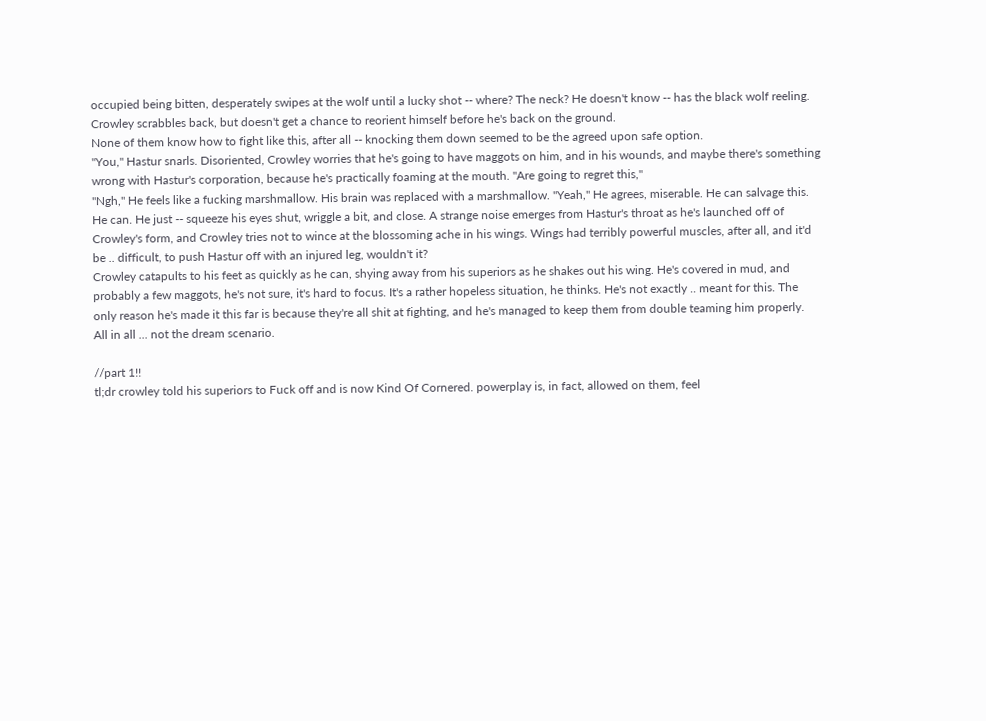occupied being bitten, desperately swipes at the wolf until a lucky shot -- where? The neck? He doesn't know -- has the black wolf reeling. Crowley scrabbles back, but doesn't get a chance to reorient himself before he's back on the ground.
None of them know how to fight like this, after all -- knocking them down seemed to be the agreed upon safe option.
"You," Hastur snarls. Disoriented, Crowley worries that he's going to have maggots on him, and in his wounds, and maybe there's something wrong with Hastur's corporation, because he's practically foaming at the mouth. "Are going to regret this,"
"Ngh," He feels like a fucking marshmallow. His brain was replaced with a marshmallow. "Yeah," He agrees, miserable. He can salvage this. He can. He just -- squeeze his eyes shut, wriggle a bit, and close. A strange noise emerges from Hastur's throat as he's launched off of Crowley's form, and Crowley tries not to wince at the blossoming ache in his wings. Wings had terribly powerful muscles, after all, and it'd be .. difficult, to push Hastur off with an injured leg, wouldn't it?
Crowley catapults to his feet as quickly as he can, shying away from his superiors as he shakes out his wing. He's covered in mud, and probably a few maggots, he's not sure, it's hard to focus. It's a rather hopeless situation, he thinks. He's not exactly .. meant for this. The only reason he's made it this far is because they're all shit at fighting, and he's managed to keep them from double teaming him properly.
All in all ... not the dream scenario.

//part 1!!
tl;dr crowley told his superiors to Fuck off and is now Kind Of Cornered. powerplay is, in fact, allowed on them, feel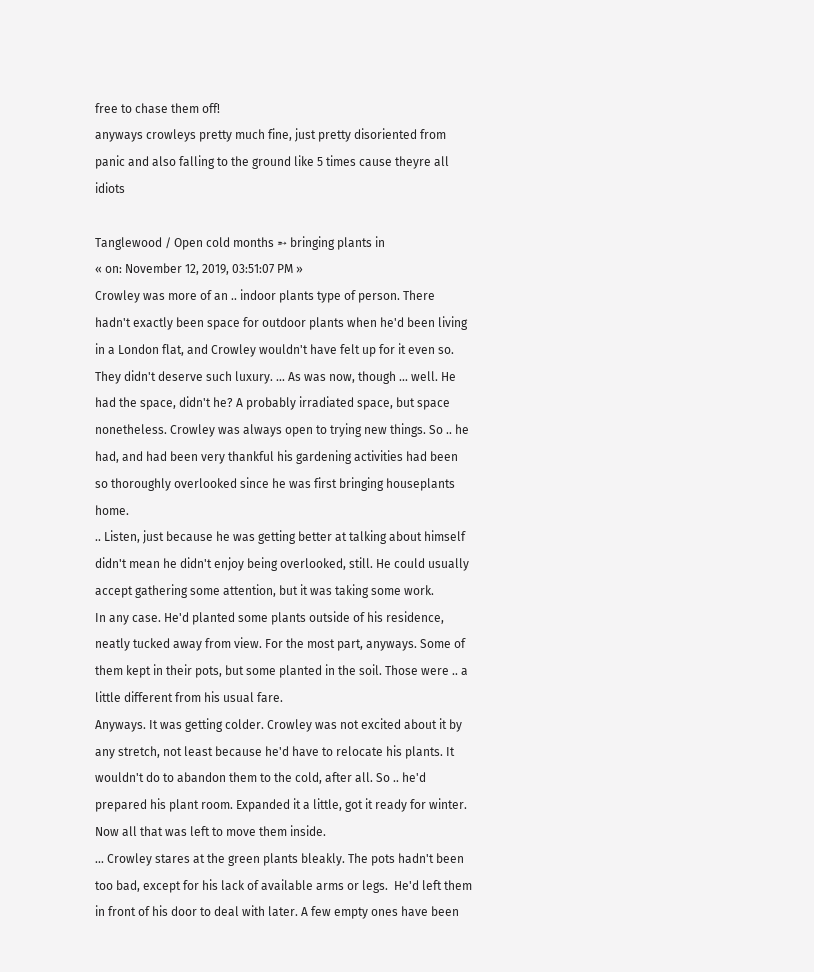free to chase them off!
anyways crowleys pretty much fine, just pretty disoriented from panic and also falling to the ground like 5 times cause theyre all idiots

Tanglewood / Open cold months ➵ bringing plants in
« on: November 12, 2019, 03:51:07 PM »
Crowley was more of an .. indoor plants type of person. There hadn't exactly been space for outdoor plants when he'd been living in a London flat, and Crowley wouldn't have felt up for it even so. They didn't deserve such luxury. ... As was now, though ... well. He had the space, didn't he? A probably irradiated space, but space nonetheless. Crowley was always open to trying new things. So .. he had, and had been very thankful his gardening activities had been so thoroughly overlooked since he was first bringing houseplants home.
.. Listen, just because he was getting better at talking about himself didn't mean he didn't enjoy being overlooked, still. He could usually accept gathering some attention, but it was taking some work.
In any case. He'd planted some plants outside of his residence, neatly tucked away from view. For the most part, anyways. Some of them kept in their pots, but some planted in the soil. Those were .. a little different from his usual fare.
Anyways. It was getting colder. Crowley was not excited about it by any stretch, not least because he'd have to relocate his plants. It wouldn't do to abandon them to the cold, after all. So .. he'd prepared his plant room. Expanded it a little, got it ready for winter. Now all that was left to move them inside.
... Crowley stares at the green plants bleakly. The pots hadn't been too bad, except for his lack of available arms or legs.  He'd left them in front of his door to deal with later. A few empty ones have been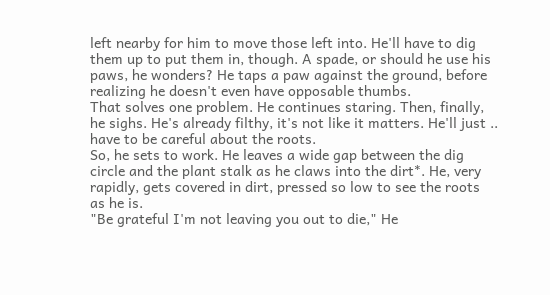left nearby for him to move those left into. He'll have to dig them up to put them in, though. A spade, or should he use his paws, he wonders? He taps a paw against the ground, before realizing he doesn't even have opposable thumbs.
That solves one problem. He continues staring. Then, finally, he sighs. He's already filthy, it's not like it matters. He'll just .. have to be careful about the roots.
So, he sets to work. He leaves a wide gap between the dig circle and the plant stalk as he claws into the dirt*. He, very rapidly, gets covered in dirt, pressed so low to see the roots as he is.
"Be grateful I'm not leaving you out to die," He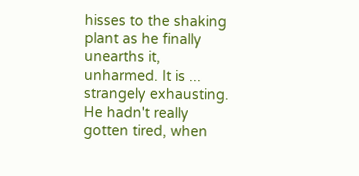hisses to the shaking plant as he finally unearths it, unharmed. It is ... strangely exhausting. He hadn't really gotten tired, when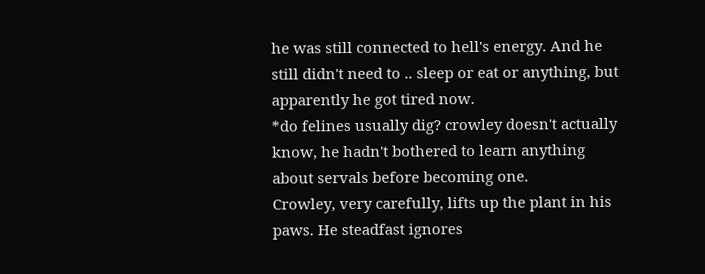he was still connected to hell's energy. And he still didn't need to .. sleep or eat or anything, but apparently he got tired now.
*do felines usually dig? crowley doesn't actually know, he hadn't bothered to learn anything about servals before becoming one.
Crowley, very carefully, lifts up the plant in his paws. He steadfast ignores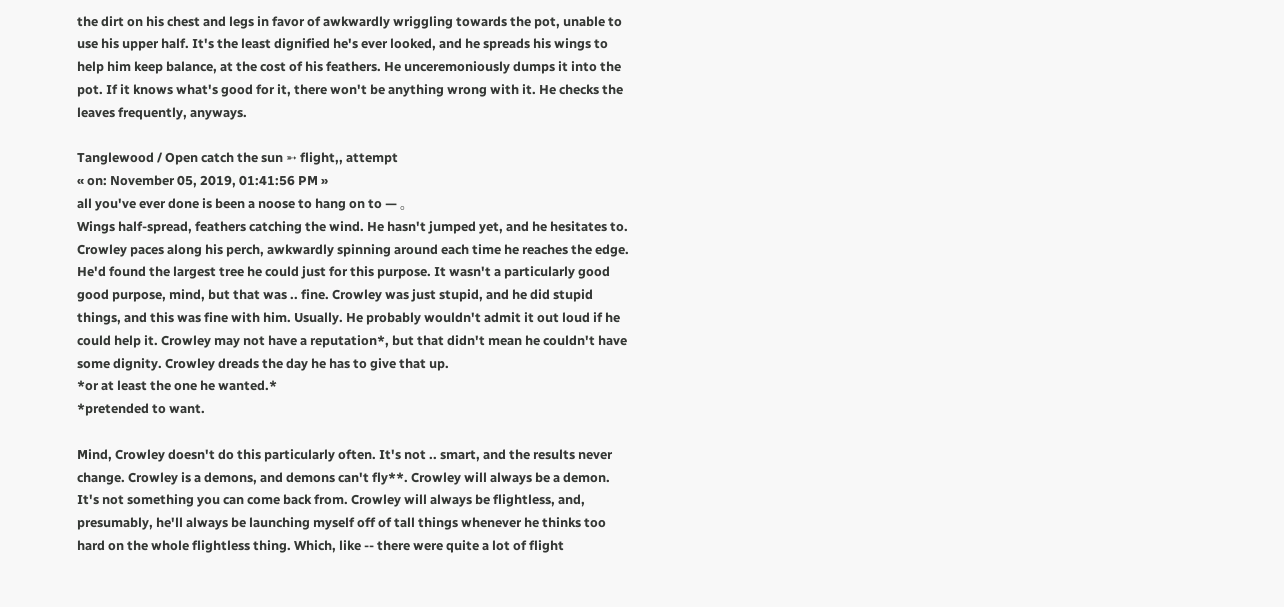the dirt on his chest and legs in favor of awkwardly wriggling towards the pot, unable to use his upper half. It's the least dignified he's ever looked, and he spreads his wings to help him keep balance, at the cost of his feathers. He unceremoniously dumps it into the pot. If it knows what's good for it, there won't be anything wrong with it. He checks the leaves frequently, anyways.

Tanglewood / Open catch the sun ➵ flight,, attempt
« on: November 05, 2019, 01:41:56 PM »
all you've ever done is been a noose to hang on to — 。
Wings half-spread, feathers catching the wind. He hasn't jumped yet, and he hesitates to. Crowley paces along his perch, awkwardly spinning around each time he reaches the edge. He'd found the largest tree he could just for this purpose. It wasn't a particularly good good purpose, mind, but that was .. fine. Crowley was just stupid, and he did stupid things, and this was fine with him. Usually. He probably wouldn't admit it out loud if he could help it. Crowley may not have a reputation*, but that didn't mean he couldn't have some dignity. Crowley dreads the day he has to give that up.
*or at least the one he wanted.*
*pretended to want.

Mind, Crowley doesn't do this particularly often. It's not .. smart, and the results never change. Crowley is a demons, and demons can't fly**. Crowley will always be a demon. It's not something you can come back from. Crowley will always be flightless, and, presumably, he'll always be launching myself off of tall things whenever he thinks too hard on the whole flightless thing. Which, like -- there were quite a lot of flight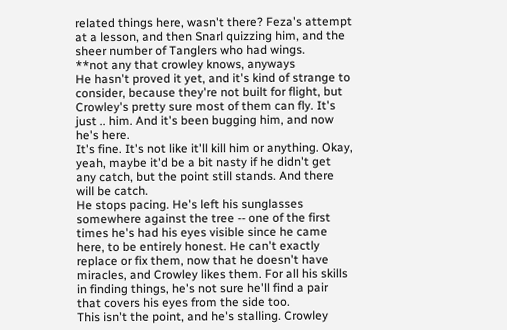related things here, wasn't there? Feza's attempt at a lesson, and then Snarl quizzing him, and the sheer number of Tanglers who had wings.
**not any that crowley knows, anyways
He hasn't proved it yet, and it's kind of strange to consider, because they're not built for flight, but Crowley's pretty sure most of them can fly. It's just .. him. And it's been bugging him, and now he's here.
It's fine. It's not like it'll kill him or anything. Okay, yeah, maybe it'd be a bit nasty if he didn't get any catch, but the point still stands. And there will be catch.
He stops pacing. He's left his sunglasses somewhere against the tree -- one of the first times he's had his eyes visible since he came here, to be entirely honest. He can't exactly replace or fix them, now that he doesn't have miracles, and Crowley likes them. For all his skills in finding things, he's not sure he'll find a pair that covers his eyes from the side too.
This isn't the point, and he's stalling. Crowley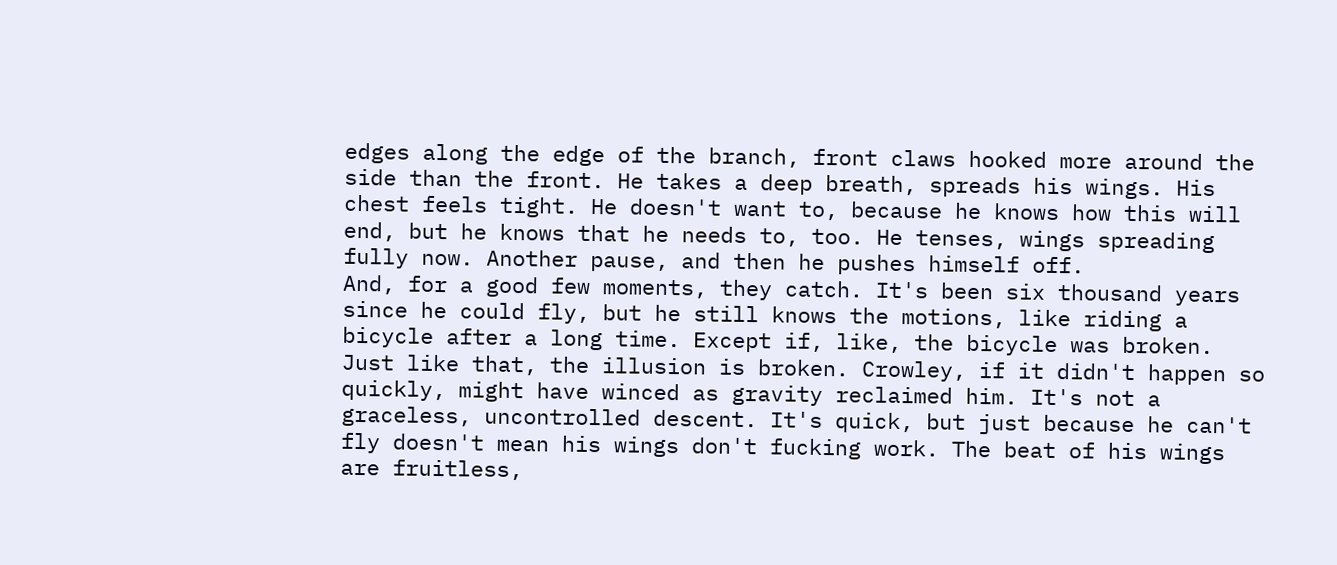edges along the edge of the branch, front claws hooked more around the side than the front. He takes a deep breath, spreads his wings. His chest feels tight. He doesn't want to, because he knows how this will end, but he knows that he needs to, too. He tenses, wings spreading fully now. Another pause, and then he pushes himself off.
And, for a good few moments, they catch. It's been six thousand years since he could fly, but he still knows the motions, like riding a bicycle after a long time. Except if, like, the bicycle was broken.
Just like that, the illusion is broken. Crowley, if it didn't happen so quickly, might have winced as gravity reclaimed him. It's not a graceless, uncontrolled descent. It's quick, but just because he can't fly doesn't mean his wings don't fucking work. The beat of his wings are fruitless,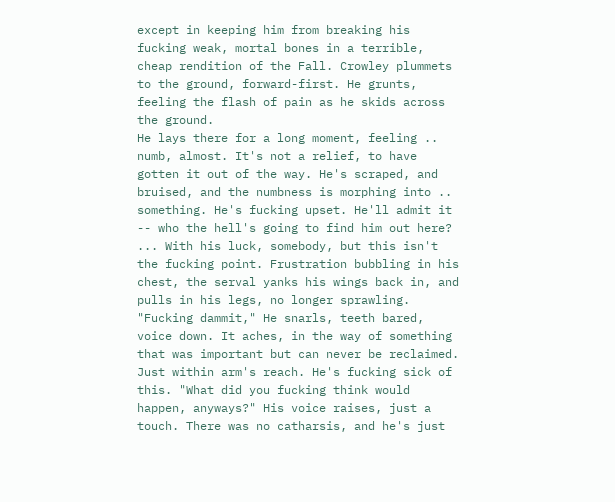except in keeping him from breaking his fucking weak, mortal bones in a terrible, cheap rendition of the Fall. Crowley plummets to the ground, forward-first. He grunts, feeling the flash of pain as he skids across the ground.
He lays there for a long moment, feeling .. numb, almost. It's not a relief, to have gotten it out of the way. He's scraped, and bruised, and the numbness is morphing into .. something. He's fucking upset. He'll admit it -- who the hell's going to find him out here? ... With his luck, somebody, but this isn't the fucking point. Frustration bubbling in his chest, the serval yanks his wings back in, and pulls in his legs, no longer sprawling. "Fucking dammit," He snarls, teeth bared, voice down. It aches, in the way of something that was important but can never be reclaimed. Just within arm's reach. He's fucking sick of this. "What did you fucking think would happen, anyways?" His voice raises, just a touch. There was no catharsis, and he's just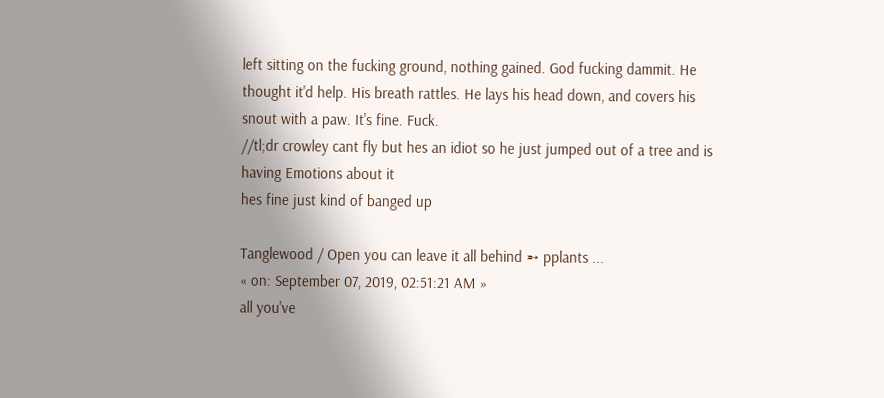left sitting on the fucking ground, nothing gained. God fucking dammit. He thought it'd help. His breath rattles. He lays his head down, and covers his snout with a paw. It's fine. Fuck.
//tl;dr crowley cant fly but hes an idiot so he just jumped out of a tree and is having Emotions about it
hes fine just kind of banged up

Tanglewood / Open you can leave it all behind ➵ pplants ...
« on: September 07, 2019, 02:51:21 AM »
all you've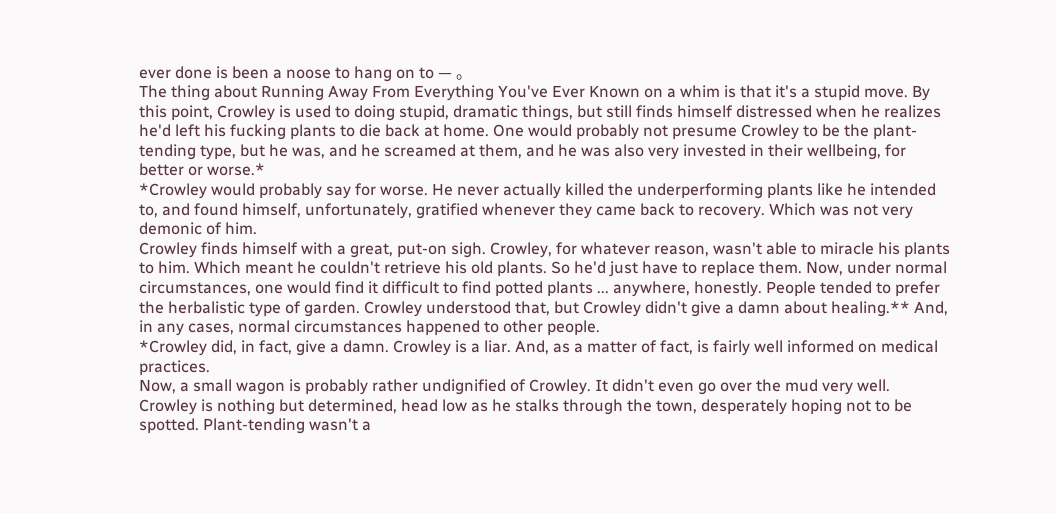ever done is been a noose to hang on to — 。
The thing about Running Away From Everything You've Ever Known on a whim is that it's a stupid move. By this point, Crowley is used to doing stupid, dramatic things, but still finds himself distressed when he realizes he'd left his fucking plants to die back at home. One would probably not presume Crowley to be the plant-tending type, but he was, and he screamed at them, and he was also very invested in their wellbeing, for better or worse.*
*Crowley would probably say for worse. He never actually killed the underperforming plants like he intended to, and found himself, unfortunately, gratified whenever they came back to recovery. Which was not very demonic of him.
Crowley finds himself with a great, put-on sigh. Crowley, for whatever reason, wasn't able to miracle his plants to him. Which meant he couldn't retrieve his old plants. So he'd just have to replace them. Now, under normal circumstances, one would find it difficult to find potted plants ... anywhere, honestly. People tended to prefer the herbalistic type of garden. Crowley understood that, but Crowley didn't give a damn about healing.** And, in any cases, normal circumstances happened to other people.
*Crowley did, in fact, give a damn. Crowley is a liar. And, as a matter of fact, is fairly well informed on medical practices.
Now, a small wagon is probably rather undignified of Crowley. It didn't even go over the mud very well. Crowley is nothing but determined, head low as he stalks through the town, desperately hoping not to be spotted. Plant-tending wasn't a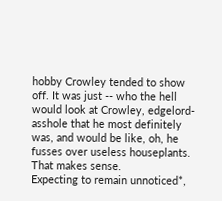hobby Crowley tended to show off. It was just -- who the hell would look at Crowley, edgelord-asshole that he most definitely was, and would be like, oh, he fusses over useless houseplants. That makes sense.
Expecting to remain unnoticed*,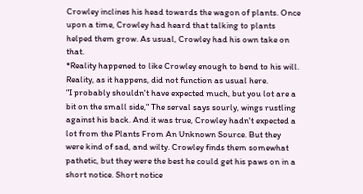Crowley inclines his head towards the wagon of plants. Once upon a time, Crowley had heard that talking to plants helped them grow. As usual, Crowley had his own take on that.
*Reality happened to like Crowley enough to bend to his will. Reality, as it happens, did not function as usual here.
"I probably shouldn't have expected much, but you lot are a bit on the small side," The serval says sourly, wings rustling against his back. And it was true, Crowley hadn't expected a lot from the Plants From An Unknown Source. But they were kind of sad, and wilty. Crowley finds them somewhat pathetic, but they were the best he could get his paws on in a short notice. Short notice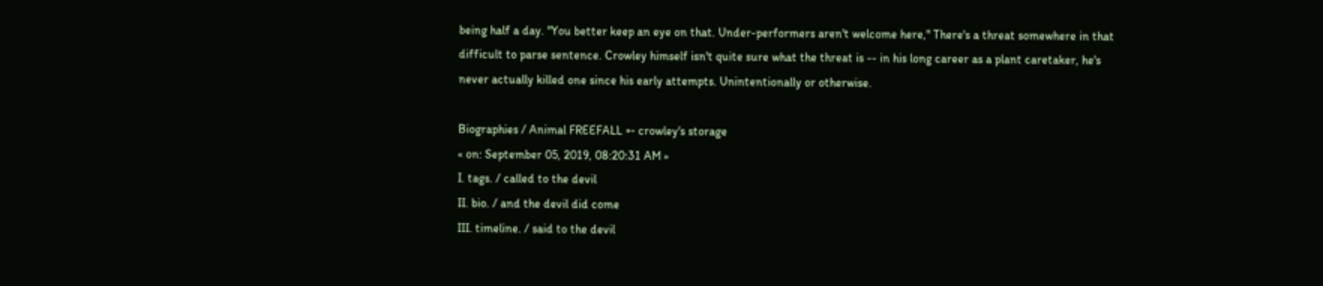being half a day. "You better keep an eye on that. Under-performers aren't welcome here," There's a threat somewhere in that difficult to parse sentence. Crowley himself isn't quite sure what the threat is -- in his long career as a plant caretaker, he's never actually killed one since his early attempts. Unintentionally or otherwise.

Biographies / Animal FREEFALL ➵ crowley's storage
« on: September 05, 2019, 08:20:31 AM »
I. tags. / called to the devil
II. bio. / and the devil did come
III. timeline. / said to the devil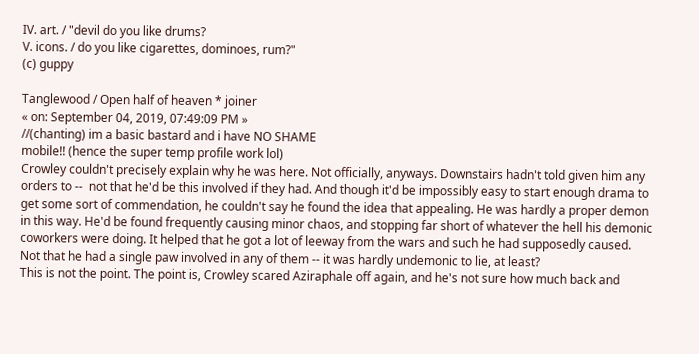IV. art. / "devil do you like drums?
V. icons. / do you like cigarettes, dominoes, rum?"
(c) guppy

Tanglewood / Open half of heaven * joiner
« on: September 04, 2019, 07:49:09 PM »
//(chanting) im a basic bastard and i have NO SHAME
mobile!! (hence the super temp profile work lol)
Crowley couldn't precisely explain why he was here. Not officially, anyways. Downstairs hadn't told given him any orders to --  not that he'd be this involved if they had. And though it'd be impossibly easy to start enough drama to get some sort of commendation, he couldn't say he found the idea that appealing. He was hardly a proper demon in this way. He'd be found frequently causing minor chaos, and stopping far short of whatever the hell his demonic coworkers were doing. It helped that he got a lot of leeway from the wars and such he had supposedly caused. Not that he had a single paw involved in any of them -- it was hardly undemonic to lie, at least?
This is not the point. The point is, Crowley scared Aziraphale off again, and he's not sure how much back and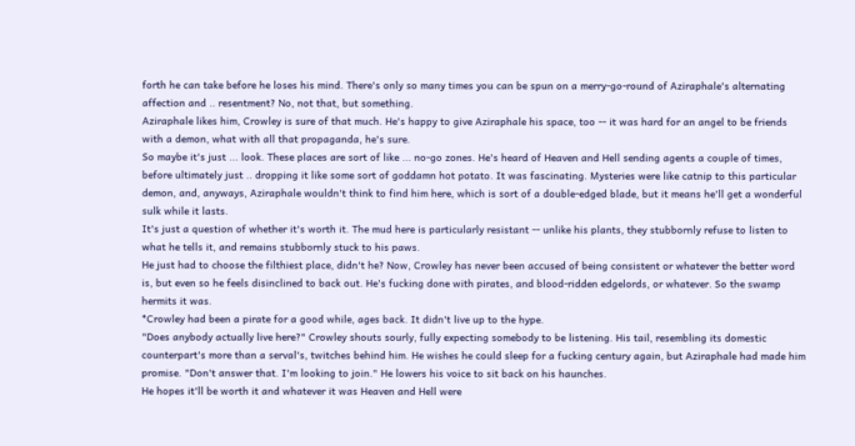forth he can take before he loses his mind. There's only so many times you can be spun on a merry-go-round of Aziraphale's alternating affection and .. resentment? No, not that, but something.
Aziraphale likes him, Crowley is sure of that much. He's happy to give Aziraphale his space, too -- it was hard for an angel to be friends with a demon, what with all that propaganda, he's sure.
So maybe it's just ... look. These places are sort of like ... no-go zones. He's heard of Heaven and Hell sending agents a couple of times, before ultimately just .. dropping it like some sort of goddamn hot potato. It was fascinating. Mysteries were like catnip to this particular demon, and, anyways, Aziraphale wouldn't think to find him here, which is sort of a double-edged blade, but it means he'll get a wonderful sulk while it lasts.
It's just a question of whether it's worth it. The mud here is particularly resistant -- unlike his plants, they stubbornly refuse to listen to what he tells it, and remains stubbornly stuck to his paws.
He just had to choose the filthiest place, didn't he? Now, Crowley has never been accused of being consistent or whatever the better word is, but even so he feels disinclined to back out. He's fucking done with pirates, and blood-ridden edgelords, or whatever. So the swamp hermits it was.
*Crowley had been a pirate for a good while, ages back. It didn't live up to the hype.
"Does anybody actually live here?" Crowley shouts sourly, fully expecting somebody to be listening. His tail, resembling its domestic counterpart's more than a serval's, twitches behind him. He wishes he could sleep for a fucking century again, but Aziraphale had made him promise. "Don't answer that. I'm looking to join." He lowers his voice to sit back on his haunches.
He hopes it'll be worth it and whatever it was Heaven and Hell were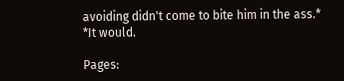avoiding didn't come to bite him in the ass.*
*It would.

Pages: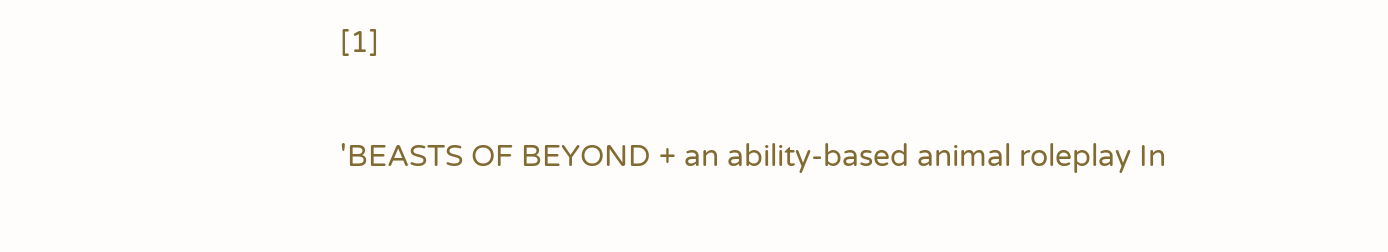[1]

'BEASTS OF BEYOND + an ability-based animal roleplay In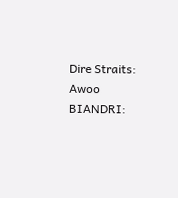Dire Straits: Awoo BIANDRI: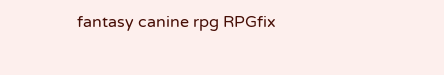fantasy canine rpg RPGfix